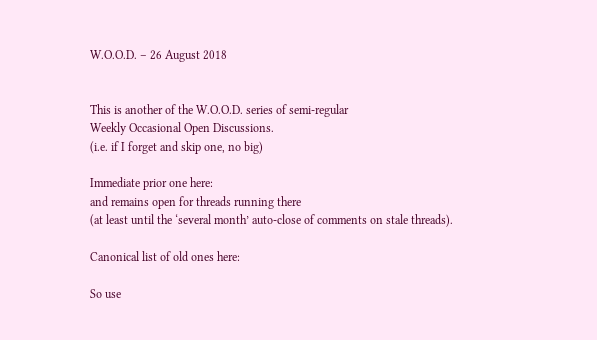W.O.O.D. – 26 August 2018


This is another of the W.O.O.D. series of semi-regular
Weekly Occasional Open Discussions.
(i.e. if I forget and skip one, no big)

Immediate prior one here:
and remains open for threads running there
(at least until the ‘several month’ auto-close of comments on stale threads).

Canonical list of old ones here:

So use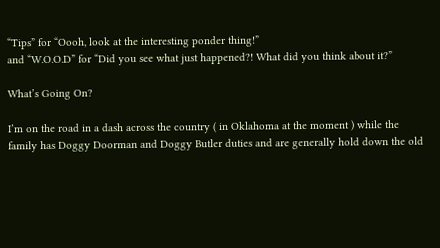“Tips” for “Oooh, look at the interesting ponder thing!”
and “W.O.O.D” for “Did you see what just happened?! What did you think about it?”

What’s Going On?

I’m on the road in a dash across the country ( in Oklahoma at the moment ) while the family has Doggy Doorman and Doggy Butler duties and are generally hold down the old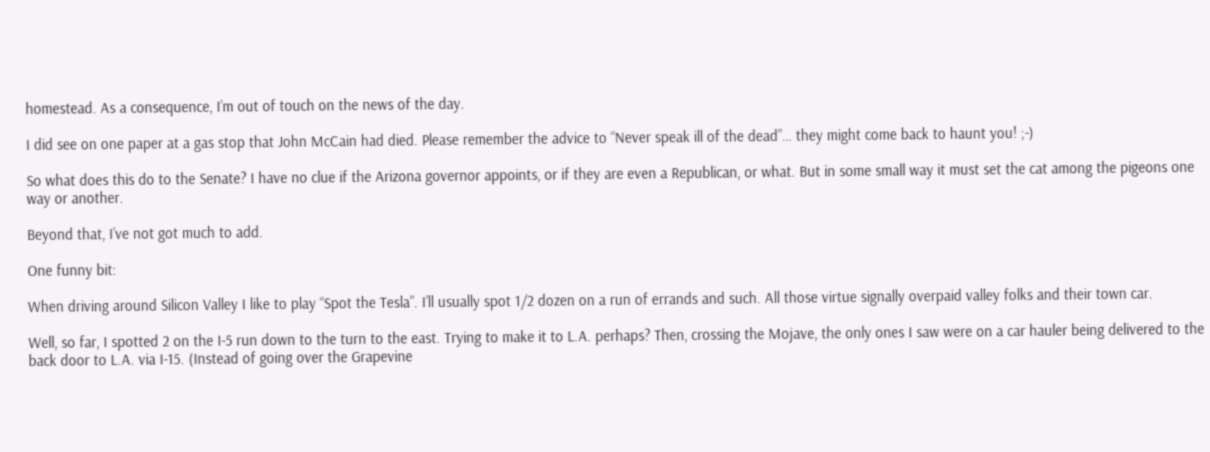homestead. As a consequence, I’m out of touch on the news of the day.

I did see on one paper at a gas stop that John McCain had died. Please remember the advice to “Never speak ill of the dead”… they might come back to haunt you! ;-)

So what does this do to the Senate? I have no clue if the Arizona governor appoints, or if they are even a Republican, or what. But in some small way it must set the cat among the pigeons one way or another.

Beyond that, I’ve not got much to add.

One funny bit:

When driving around Silicon Valley I like to play “Spot the Tesla”. I’ll usually spot 1/2 dozen on a run of errands and such. All those virtue signally overpaid valley folks and their town car.

Well, so far, I spotted 2 on the I-5 run down to the turn to the east. Trying to make it to L.A. perhaps? Then, crossing the Mojave, the only ones I saw were on a car hauler being delivered to the back door to L.A. via I-15. (Instead of going over the Grapevine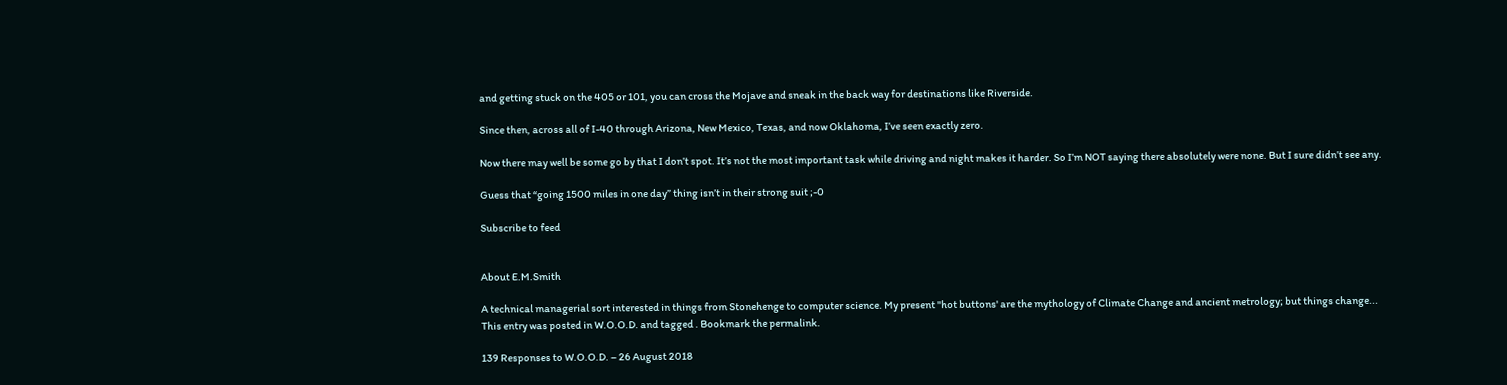and getting stuck on the 405 or 101, you can cross the Mojave and sneak in the back way for destinations like Riverside.

Since then, across all of I-40 through Arizona, New Mexico, Texas, and now Oklahoma, I’ve seen exactly zero.

Now there may well be some go by that I don’t spot. It’s not the most important task while driving and night makes it harder. So I’m NOT saying there absolutely were none. But I sure didn’t see any.

Guess that “going 1500 miles in one day” thing isn’t in their strong suit ;-0

Subscribe to feed


About E.M.Smith

A technical managerial sort interested in things from Stonehenge to computer science. My present "hot buttons' are the mythology of Climate Change and ancient metrology; but things change...
This entry was posted in W.O.O.D. and tagged . Bookmark the permalink.

139 Responses to W.O.O.D. – 26 August 2018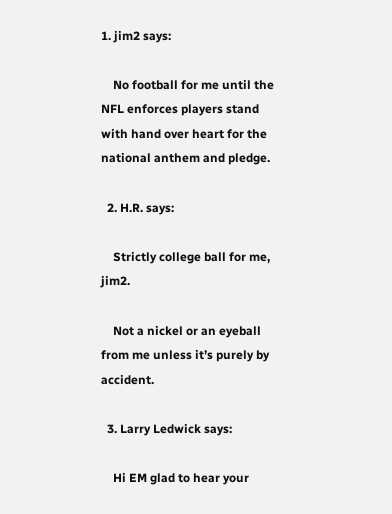1. jim2 says:

    No football for me until the NFL enforces players stand with hand over heart for the national anthem and pledge.

  2. H.R. says:

    Strictly college ball for me, jim2.

    Not a nickel or an eyeball from me unless it’s purely by accident.

  3. Larry Ledwick says:

    Hi EM glad to hear your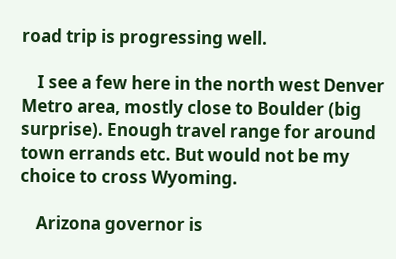road trip is progressing well.

    I see a few here in the north west Denver Metro area, mostly close to Boulder (big surprise). Enough travel range for around town errands etc. But would not be my choice to cross Wyoming.

    Arizona governor is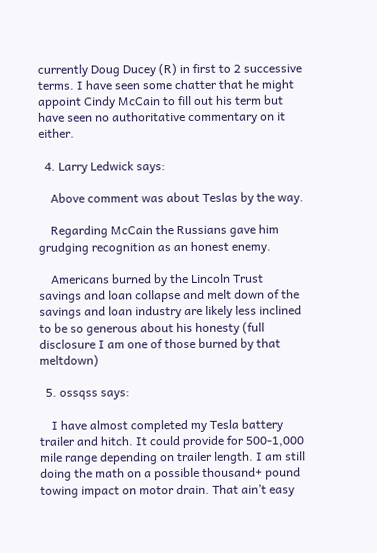currently Doug Ducey (R) in first to 2 successive terms. I have seen some chatter that he might appoint Cindy McCain to fill out his term but have seen no authoritative commentary on it either.

  4. Larry Ledwick says:

    Above comment was about Teslas by the way.

    Regarding McCain the Russians gave him grudging recognition as an honest enemy.

    Americans burned by the Lincoln Trust savings and loan collapse and melt down of the savings and loan industry are likely less inclined to be so generous about his honesty (full disclosure I am one of those burned by that meltdown)

  5. ossqss says:

    I have almost completed my Tesla battery trailer and hitch. It could provide for 500-1,000 mile range depending on trailer length. I am still doing the math on a possible thousand+ pound towing impact on motor drain. That ain’t easy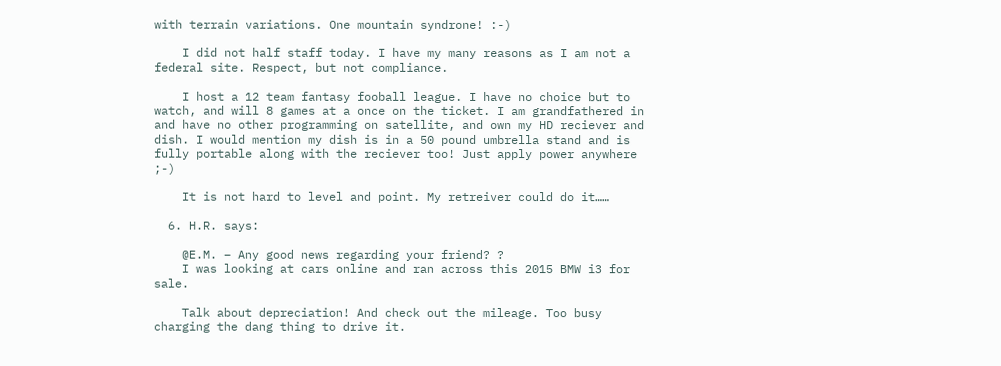with terrain variations. One mountain syndrone! :-)

    I did not half staff today. I have my many reasons as I am not a federal site. Respect, but not compliance.

    I host a 12 team fantasy fooball league. I have no choice but to watch, and will 8 games at a once on the ticket. I am grandfathered in and have no other programming on satellite, and own my HD reciever and dish. I would mention my dish is in a 50 pound umbrella stand and is fully portable along with the reciever too! Just apply power anywhere ;-)

    It is not hard to level and point. My retreiver could do it……

  6. H.R. says:

    @E.M. – Any good news regarding your friend? ?
    I was looking at cars online and ran across this 2015 BMW i3 for sale.

    Talk about depreciation! And check out the mileage. Too busy charging the dang thing to drive it.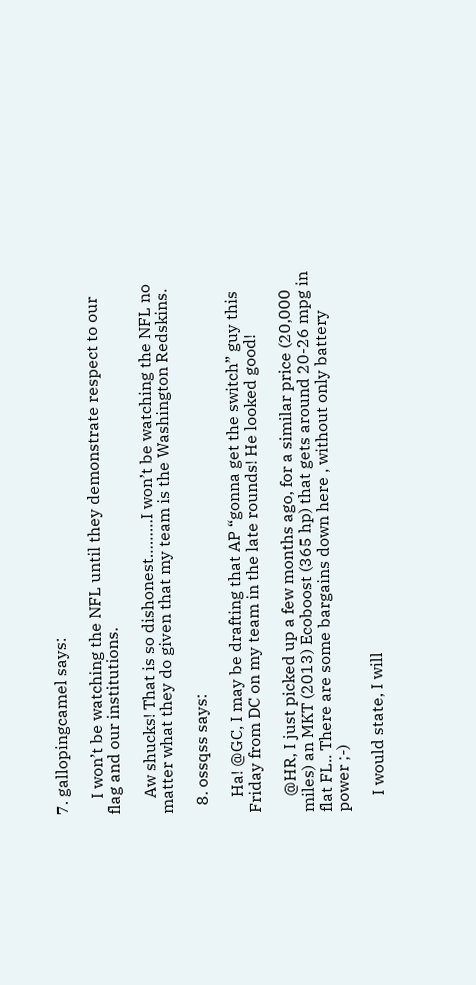7. gallopingcamel says:

    I won’t be watching the NFL until they demonstrate respect to our flag and our institutions.

    Aw shucks! That is so dishonest………I won’t be watching the NFL no matter what they do given that my team is the Washington Redskins.

  8. ossqss says:

    Ha! @GC, I may be drafting that AP “gonna get the switch” guy this Friday from DC on my team in the late rounds! He looked good!

    @HR, I just picked up a few months ago, for a similar price (20,000 miles) an MKT (2013) Ecoboost (365 hp) that gets around 20-26 mpg in flat FL.. There are some bargains down here , without only battery power ;-)

    I would state, I will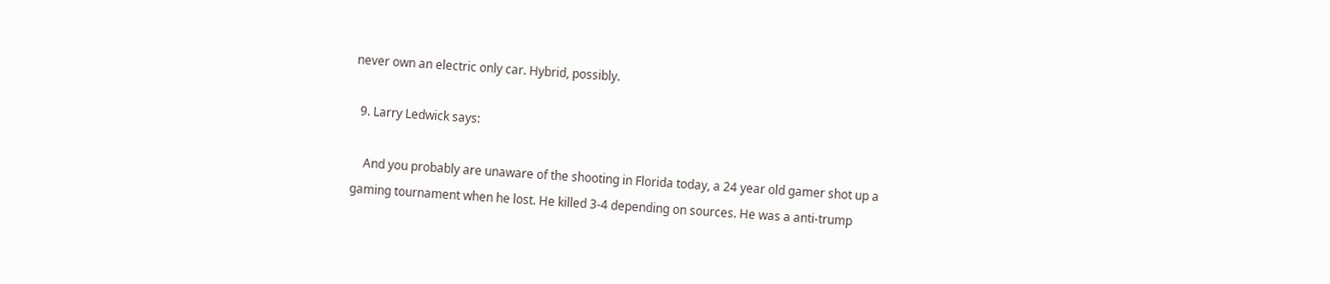never own an electric only car. Hybrid, possibly.

  9. Larry Ledwick says:

    And you probably are unaware of the shooting in Florida today, a 24 year old gamer shot up a gaming tournament when he lost. He killed 3-4 depending on sources. He was a anti-trump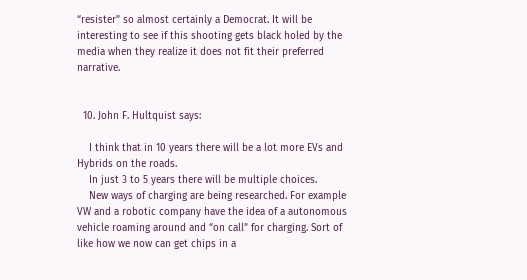“resister” so almost certainly a Democrat. It will be interesting to see if this shooting gets black holed by the media when they realize it does not fit their preferred narrative.


  10. John F. Hultquist says:

    I think that in 10 years there will be a lot more EVs and Hybrids on the roads.
    In just 3 to 5 years there will be multiple choices.
    New ways of charging are being researched. For example VW and a robotic company have the idea of a autonomous vehicle roaming around and “on call” for charging. Sort of like how we now can get chips in a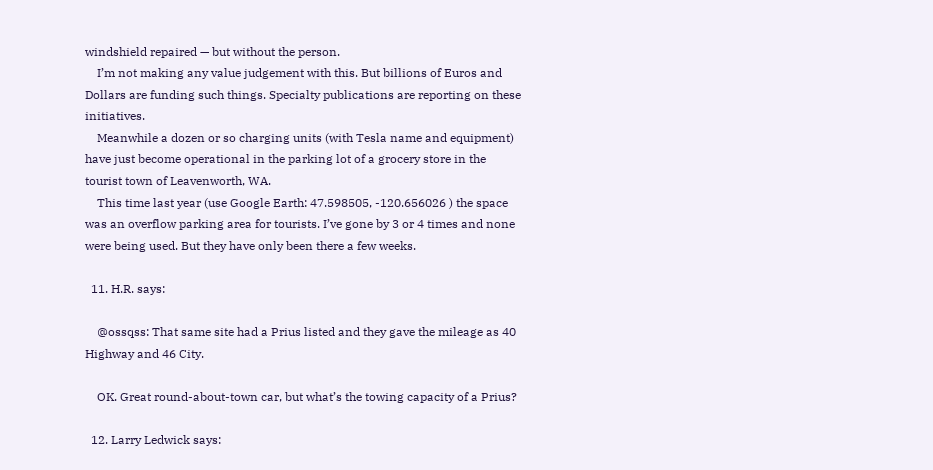windshield repaired — but without the person.
    I’m not making any value judgement with this. But billions of Euros and Dollars are funding such things. Specialty publications are reporting on these initiatives.
    Meanwhile a dozen or so charging units (with Tesla name and equipment) have just become operational in the parking lot of a grocery store in the tourist town of Leavenworth, WA.
    This time last year (use Google Earth: 47.598505, -120.656026 ) the space was an overflow parking area for tourists. I’ve gone by 3 or 4 times and none were being used. But they have only been there a few weeks.

  11. H.R. says:

    @ossqss: That same site had a Prius listed and they gave the mileage as 40 Highway and 46 City.

    OK. Great round-about-town car, but what’s the towing capacity of a Prius?

  12. Larry Ledwick says: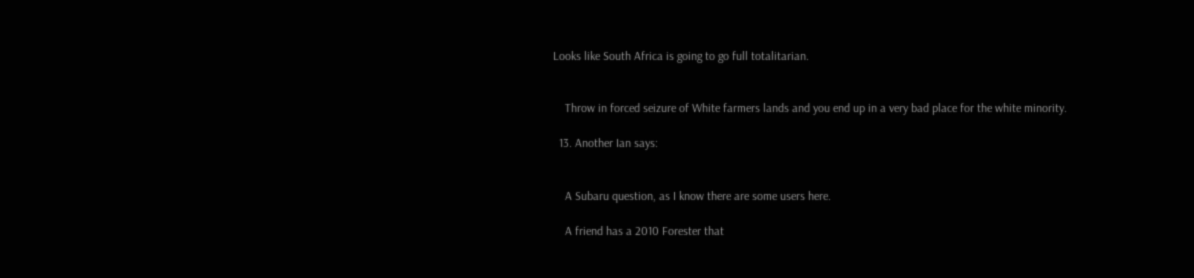Looks like South Africa is going to go full totalitarian.


    Throw in forced seizure of White farmers lands and you end up in a very bad place for the white minority.

  13. Another Ian says:


    A Subaru question, as I know there are some users here.

    A friend has a 2010 Forester that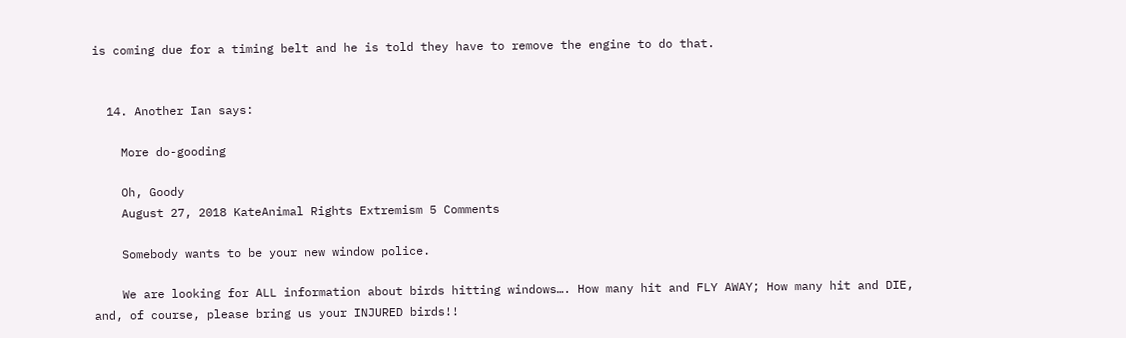is coming due for a timing belt and he is told they have to remove the engine to do that.


  14. Another Ian says:

    More do-gooding

    Oh, Goody
    August 27, 2018 KateAnimal Rights Extremism 5 Comments

    Somebody wants to be your new window police.

    We are looking for ALL information about birds hitting windows…. How many hit and FLY AWAY; How many hit and DIE, and, of course, please bring us your INJURED birds!!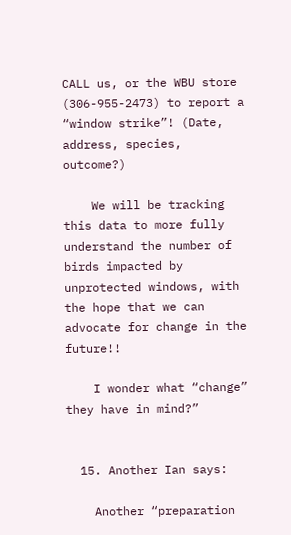CALL us, or the WBU store (306-955-2473) to report a “window strike”! (Date, address, species, outcome?)

    We will be tracking this data to more fully understand the number of birds impacted by unprotected windows, with the hope that we can advocate for change in the future!!

    I wonder what “change” they have in mind?”


  15. Another Ian says:

    Another “preparation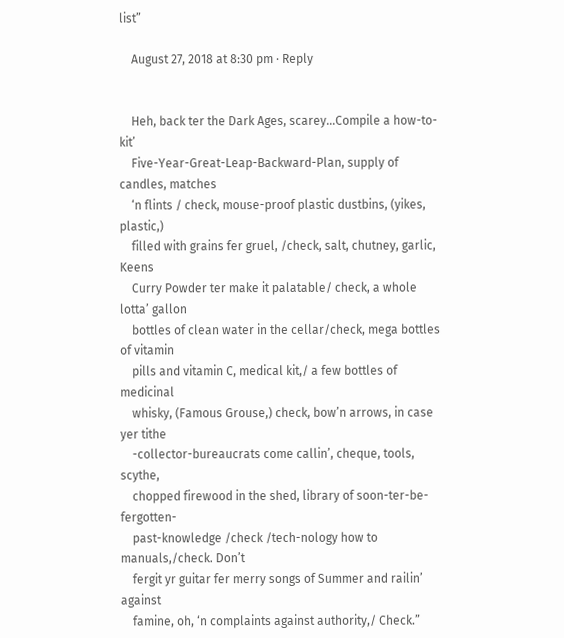list”

    August 27, 2018 at 8:30 pm · Reply


    Heh, back ter the Dark Ages, scarey…Compile a how-to-kit’
    Five-Year-Great-Leap-Backward-Plan, supply of candles, matches
    ‘n flints / check, mouse-proof plastic dustbins, (yikes, plastic,)
    filled with grains fer gruel, /check, salt, chutney, garlic, Keens
    Curry Powder ter make it palatable/ check, a whole lotta’ gallon
    bottles of clean water in the cellar/check, mega bottles of vitamin
    pills and vitamin C, medical kit,/ a few bottles of medicinal
    whisky, (Famous Grouse,) check, bow’n arrows, in case yer tithe
    -collector-bureaucrats come callin’, cheque, tools, scythe,
    chopped firewood in the shed, library of soon-ter-be-fergotten-
    past-knowledge /check /tech-nology how to manuals,/check. Don’t
    fergit yr guitar fer merry songs of Summer and railin’ against
    famine, oh, ‘n complaints against authority,/ Check.”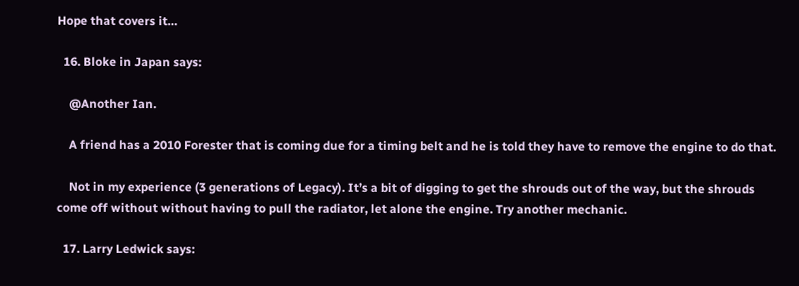Hope that covers it…

  16. Bloke in Japan says:

    @Another Ian.

    A friend has a 2010 Forester that is coming due for a timing belt and he is told they have to remove the engine to do that.

    Not in my experience (3 generations of Legacy). It’s a bit of digging to get the shrouds out of the way, but the shrouds come off without without having to pull the radiator, let alone the engine. Try another mechanic.

  17. Larry Ledwick says: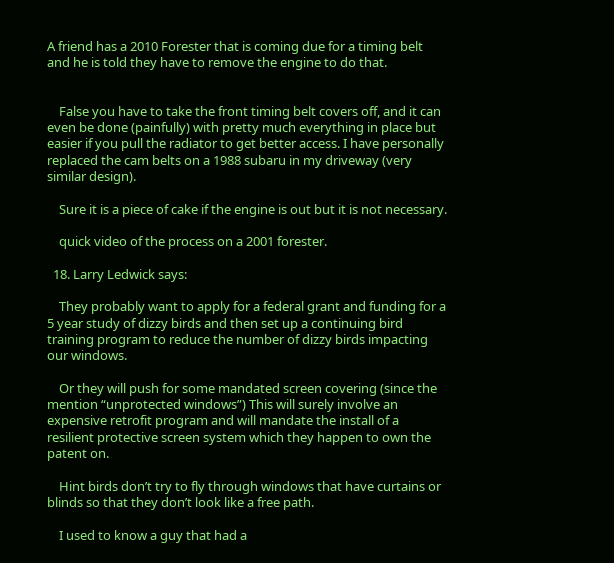A friend has a 2010 Forester that is coming due for a timing belt and he is told they have to remove the engine to do that.


    False you have to take the front timing belt covers off, and it can even be done (painfully) with pretty much everything in place but easier if you pull the radiator to get better access. I have personally replaced the cam belts on a 1988 subaru in my driveway (very similar design).

    Sure it is a piece of cake if the engine is out but it is not necessary.

    quick video of the process on a 2001 forester.

  18. Larry Ledwick says:

    They probably want to apply for a federal grant and funding for a 5 year study of dizzy birds and then set up a continuing bird training program to reduce the number of dizzy birds impacting our windows.

    Or they will push for some mandated screen covering (since the mention “unprotected windows”) This will surely involve an expensive retrofit program and will mandate the install of a resilient protective screen system which they happen to own the patent on.

    Hint birds don’t try to fly through windows that have curtains or blinds so that they don’t look like a free path.

    I used to know a guy that had a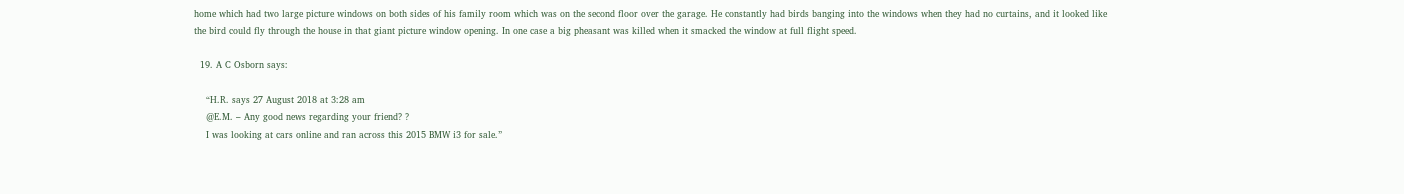home which had two large picture windows on both sides of his family room which was on the second floor over the garage. He constantly had birds banging into the windows when they had no curtains, and it looked like the bird could fly through the house in that giant picture window opening. In one case a big pheasant was killed when it smacked the window at full flight speed.

  19. A C Osborn says:

    “H.R. says 27 August 2018 at 3:28 am
    @E.M. – Any good news regarding your friend? ?
    I was looking at cars online and ran across this 2015 BMW i3 for sale.”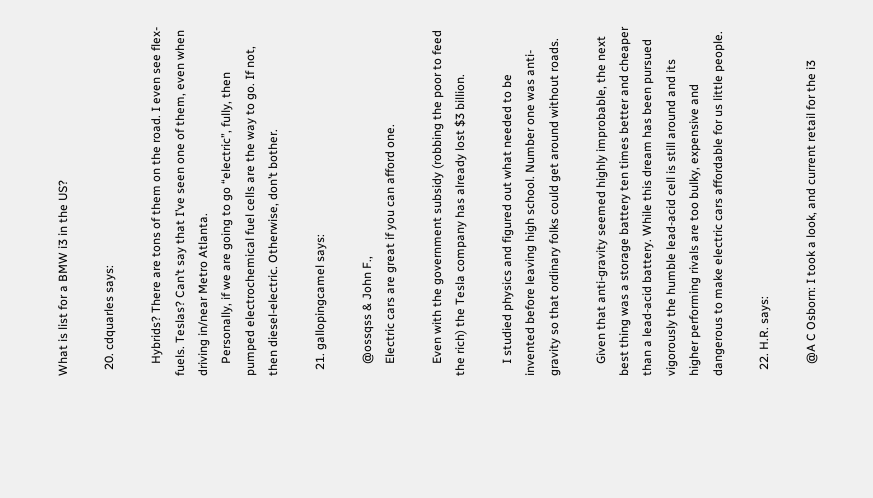What is list for a BMW i3 in the US?

  20. cdquarles says:

    Hybrids? There are tons of them on the road. I even see flex-fuels. Teslas? Can’t say that I’ve seen one of them, even when driving in/near Metro Atlanta.
    Personally, if we are going to go “electric”, fully, then pumped electrochemical fuel cells are the way to go. If not, then diesel-electric. Otherwise, don’t bother.

  21. gallopingcamel says:

    @ossqss & John F.,
    Electric cars are great if you can afford one.

    Even with the government subsidy (robbing the poor to feed the rich) the Tesla company has already lost $3 billion.

    I studied physics and figured out what needed to be invented before leaving high school. Number one was anti-gravity so that ordinary folks could get around without roads.

    Given that anti-gravity seemed highly improbable, the next best thing was a storage battery ten times better and cheaper than a lead-acid battery. While this dream has been pursued vigorously the humble lead-acid cell is still around and its higher performing rivals are too bulky, expensive and dangerous to make electric cars affordable for us little people.

  22. H.R. says:

    @A C Osborn: I took a look, and current retail for the i3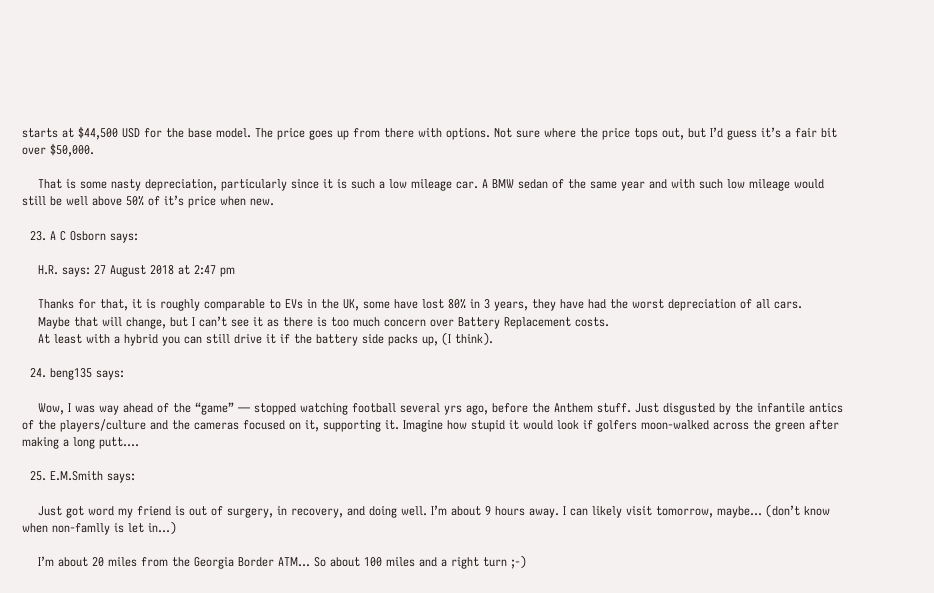starts at $44,500 USD for the base model. The price goes up from there with options. Not sure where the price tops out, but I’d guess it’s a fair bit over $50,000.

    That is some nasty depreciation, particularly since it is such a low mileage car. A BMW sedan of the same year and with such low mileage would still be well above 50% of it’s price when new.

  23. A C Osborn says:

    H.R. says: 27 August 2018 at 2:47 pm

    Thanks for that, it is roughly comparable to EVs in the UK, some have lost 80% in 3 years, they have had the worst depreciation of all cars.
    Maybe that will change, but I can’t see it as there is too much concern over Battery Replacement costs.
    At least with a hybrid you can still drive it if the battery side packs up, (I think).

  24. beng135 says:

    Wow, I was way ahead of the “game” — stopped watching football several yrs ago, before the Anthem stuff. Just disgusted by the infantile antics of the players/culture and the cameras focused on it, supporting it. Imagine how stupid it would look if golfers moon-walked across the green after making a long putt….

  25. E.M.Smith says:

    Just got word my friend is out of surgery, in recovery, and doing well. I’m about 9 hours away. I can likely visit tomorrow, maybe… (don’t know when non-famlly is let in…)

    I’m about 20 miles from the Georgia Border ATM… So about 100 miles and a right turn ;-)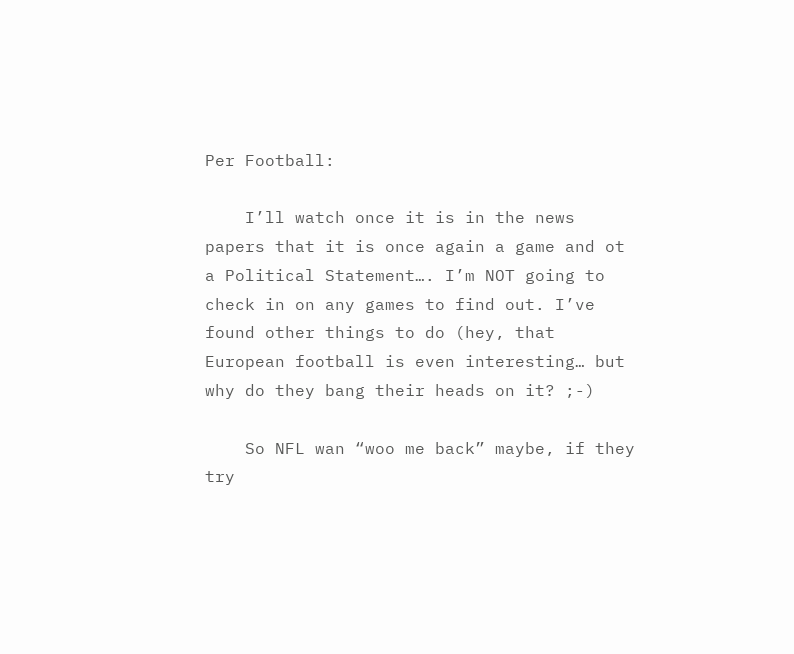Per Football:

    I’ll watch once it is in the news papers that it is once again a game and ot a Political Statement…. I’m NOT going to check in on any games to find out. I’ve found other things to do (hey, that European football is even interesting… but why do they bang their heads on it? ;-)

    So NFL wan “woo me back” maybe, if they try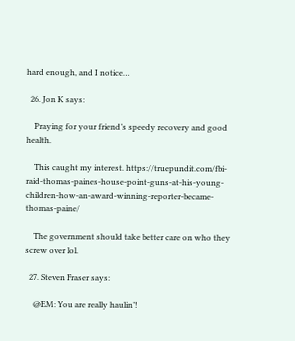hard enough, and I notice…

  26. Jon K says:

    Praying for your friend’s speedy recovery and good health.

    This caught my interest. https://truepundit.com/fbi-raid-thomas-paines-house-point-guns-at-his-young-children-how-an-award-winning-reporter-became-thomas-paine/

    The government should take better care on who they screw over lol.

  27. Steven Fraser says:

    @EM: You are really haulin’!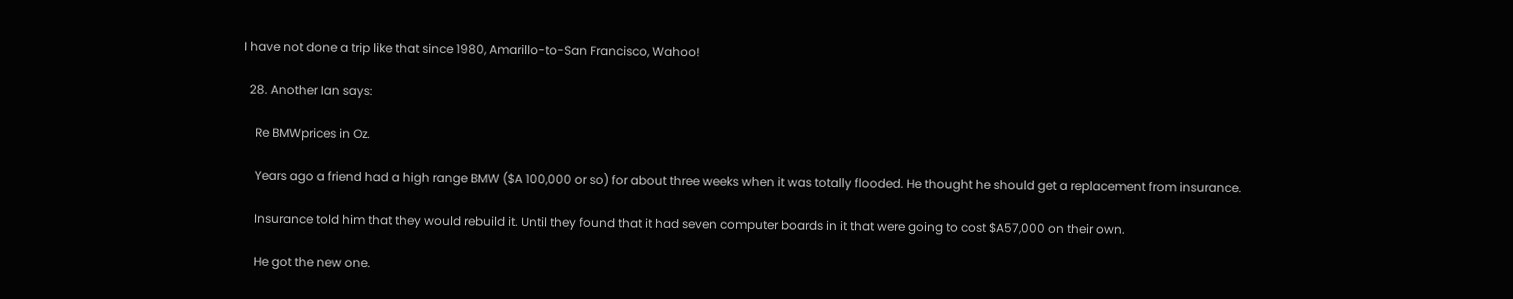I have not done a trip like that since 1980, Amarillo-to-San Francisco, Wahoo!

  28. Another Ian says:

    Re BMWprices in Oz.

    Years ago a friend had a high range BMW ($A 100,000 or so) for about three weeks when it was totally flooded. He thought he should get a replacement from insurance.

    Insurance told him that they would rebuild it. Until they found that it had seven computer boards in it that were going to cost $A57,000 on their own.

    He got the new one.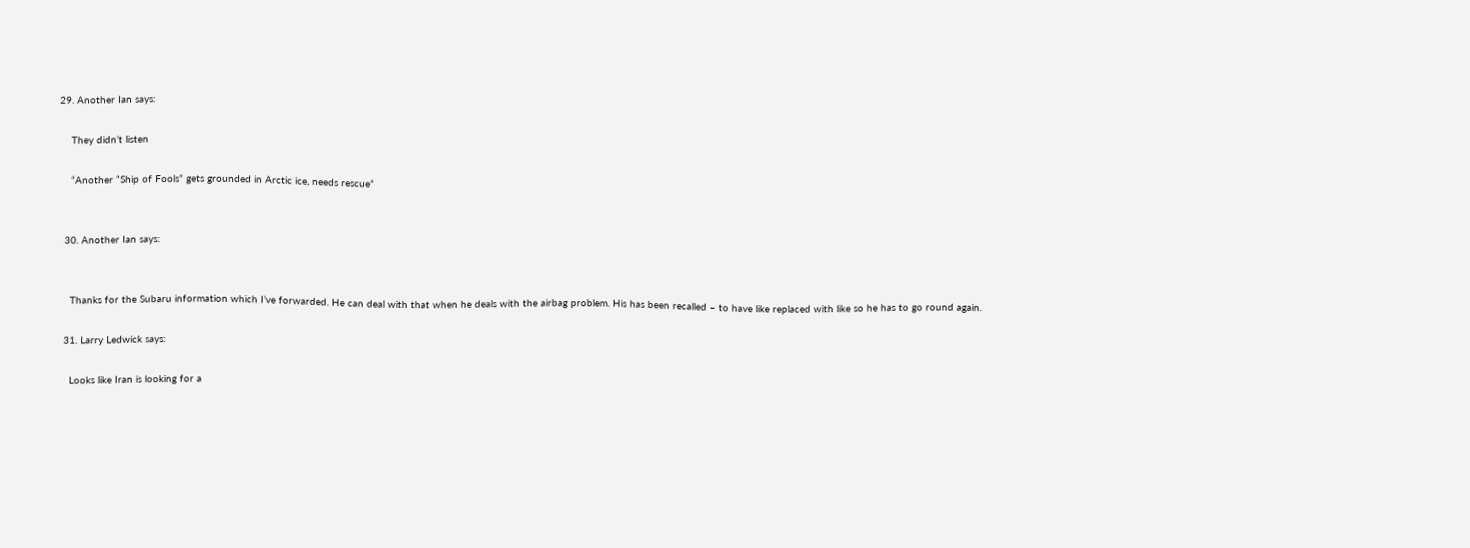29. Another Ian says:

    They didn’t listen

    “Another “Ship of Fools” gets grounded in Arctic ice, needs rescue”


  30. Another Ian says:


    Thanks for the Subaru information which I’ve forwarded. He can deal with that when he deals with the airbag problem. His has been recalled – to have like replaced with like so he has to go round again.

  31. Larry Ledwick says:

    Looks like Iran is looking for a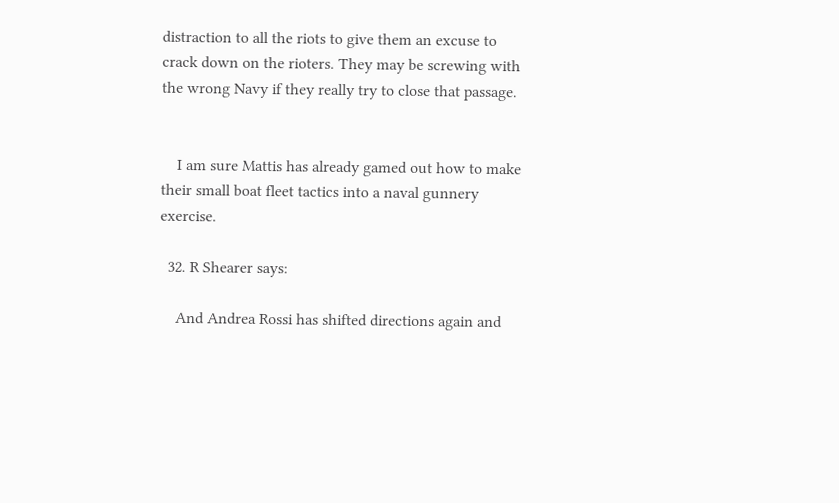distraction to all the riots to give them an excuse to crack down on the rioters. They may be screwing with the wrong Navy if they really try to close that passage.


    I am sure Mattis has already gamed out how to make their small boat fleet tactics into a naval gunnery exercise.

  32. R Shearer says:

    And Andrea Rossi has shifted directions again and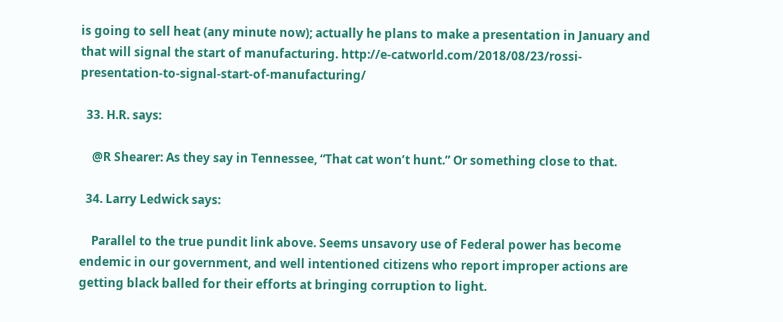is going to sell heat (any minute now); actually he plans to make a presentation in January and that will signal the start of manufacturing. http://e-catworld.com/2018/08/23/rossi-presentation-to-signal-start-of-manufacturing/

  33. H.R. says:

    @R Shearer: As they say in Tennessee, “That cat won’t hunt.” Or something close to that.

  34. Larry Ledwick says:

    Parallel to the true pundit link above. Seems unsavory use of Federal power has become endemic in our government, and well intentioned citizens who report improper actions are getting black balled for their efforts at bringing corruption to light.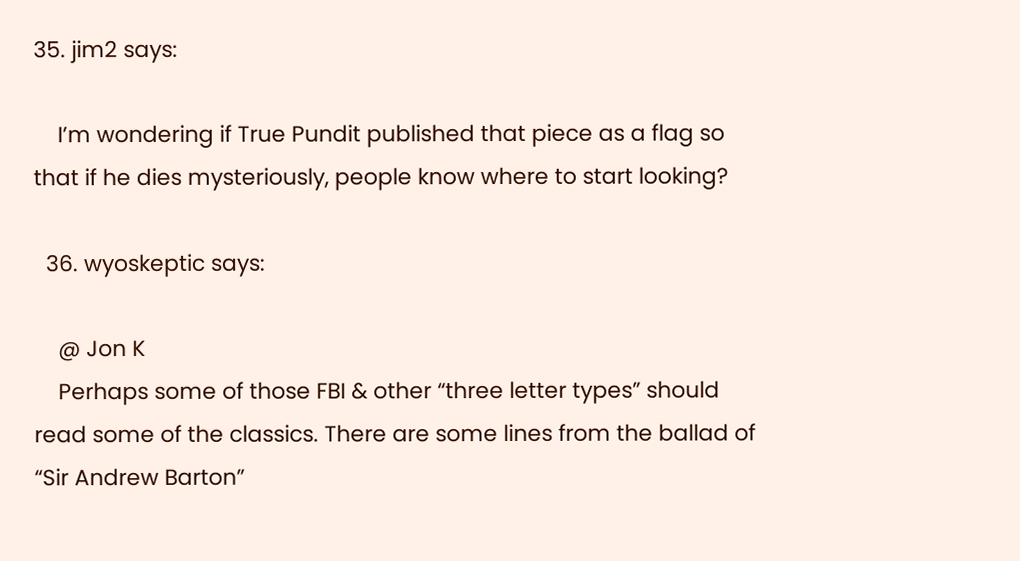35. jim2 says:

    I’m wondering if True Pundit published that piece as a flag so that if he dies mysteriously, people know where to start looking?

  36. wyoskeptic says:

    @ Jon K
    Perhaps some of those FBI & other “three letter types” should read some of the classics. There are some lines from the ballad of “Sir Andrew Barton”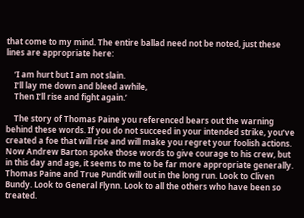that come to my mind. The entire ballad need not be noted, just these lines are appropriate here:

    ‘I am hurt but I am not slain.
    I’ll lay me down and bleed awhile,
    Then I’ll rise and fight again.’

    The story of Thomas Paine you referenced bears out the warning behind these words. If you do not succeed in your intended strike, you’ve created a foe that will rise and will make you regret your foolish actions. Now Andrew Barton spoke those words to give courage to his crew, but in this day and age, it seems to me to be far more appropriate generally. Thomas Paine and True Pundit will out in the long run. Look to Cliven Bundy. Look to General Flynn. Look to all the others who have been so treated.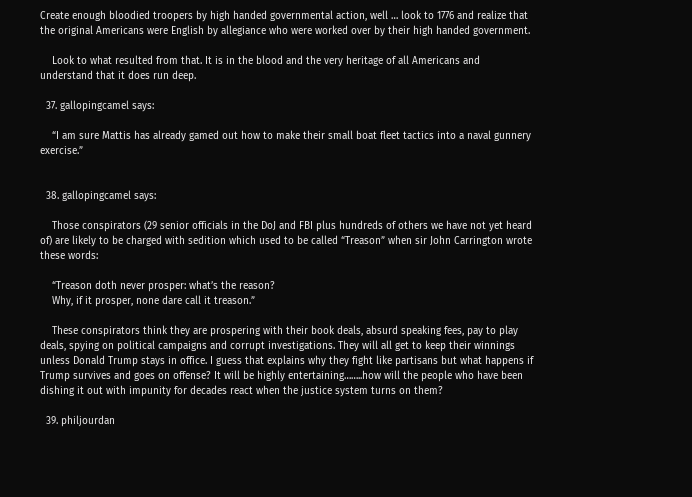Create enough bloodied troopers by high handed governmental action, well … look to 1776 and realize that the original Americans were English by allegiance who were worked over by their high handed government.

    Look to what resulted from that. It is in the blood and the very heritage of all Americans and understand that it does run deep.

  37. gallopingcamel says:

    “I am sure Mattis has already gamed out how to make their small boat fleet tactics into a naval gunnery exercise.”


  38. gallopingcamel says:

    Those conspirators (29 senior officials in the DoJ and FBI plus hundreds of others we have not yet heard of) are likely to be charged with sedition which used to be called “Treason” when sir John Carrington wrote these words:

    “Treason doth never prosper: what’s the reason?
    Why, if it prosper, none dare call it treason.”

    These conspirators think they are prospering with their book deals, absurd speaking fees, pay to play deals, spying on political campaigns and corrupt investigations. They will all get to keep their winnings unless Donald Trump stays in office. I guess that explains why they fight like partisans but what happens if Trump survives and goes on offense? It will be highly entertaining……..how will the people who have been dishing it out with impunity for decades react when the justice system turns on them?

  39. philjourdan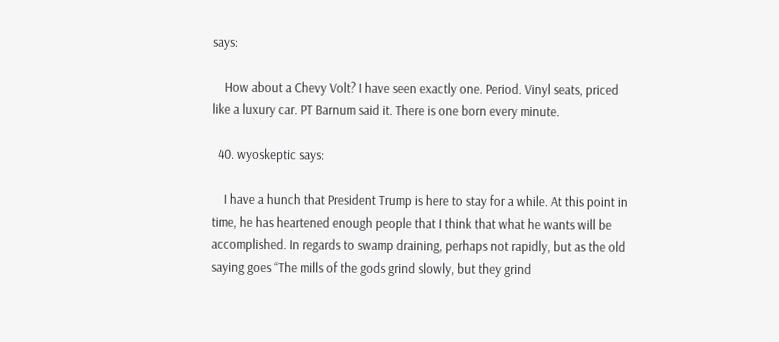says:

    How about a Chevy Volt? I have seen exactly one. Period. Vinyl seats, priced like a luxury car. PT Barnum said it. There is one born every minute.

  40. wyoskeptic says:

    I have a hunch that President Trump is here to stay for a while. At this point in time, he has heartened enough people that I think that what he wants will be accomplished. In regards to swamp draining, perhaps not rapidly, but as the old saying goes “The mills of the gods grind slowly, but they grind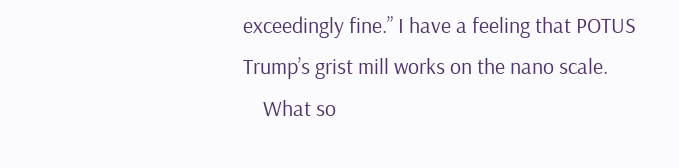exceedingly fine.” I have a feeling that POTUS Trump’s grist mill works on the nano scale.
    What so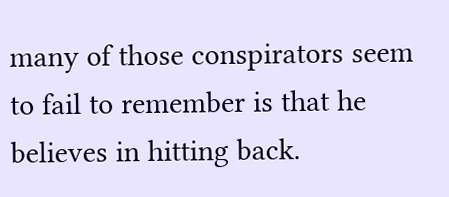many of those conspirators seem to fail to remember is that he believes in hitting back.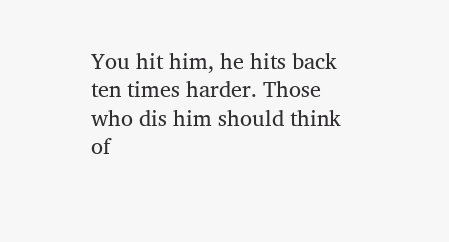You hit him, he hits back ten times harder. Those who dis him should think of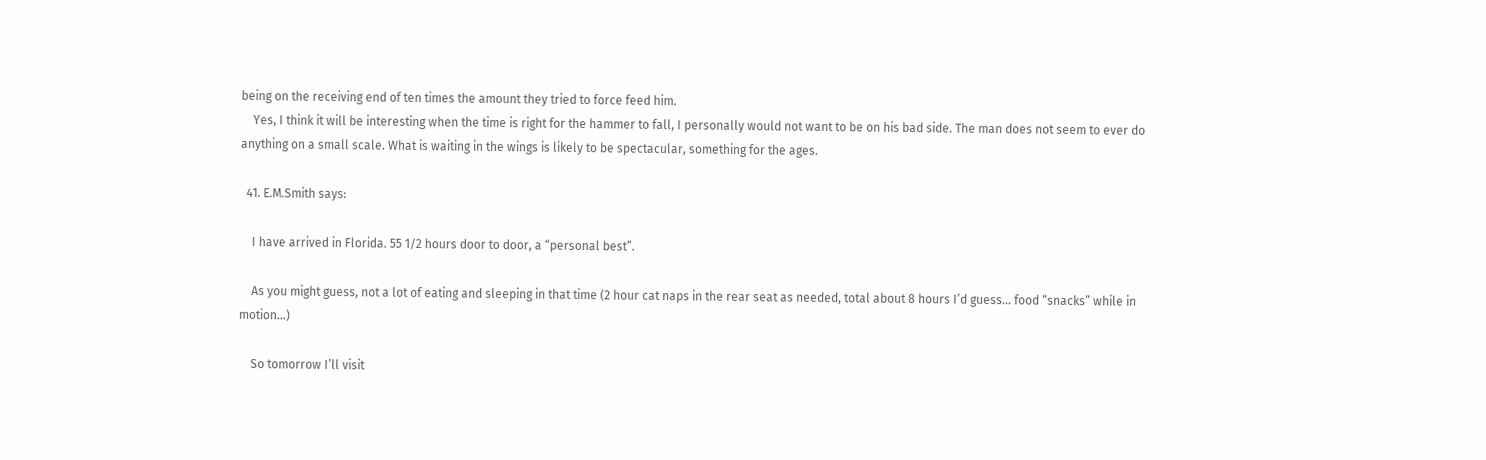being on the receiving end of ten times the amount they tried to force feed him.
    Yes, I think it will be interesting when the time is right for the hammer to fall, I personally would not want to be on his bad side. The man does not seem to ever do anything on a small scale. What is waiting in the wings is likely to be spectacular, something for the ages.

  41. E.M.Smith says:

    I have arrived in Florida. 55 1/2 hours door to door, a “personal best”.

    As you might guess, not a lot of eating and sleeping in that time (2 hour cat naps in the rear seat as needed, total about 8 hours I’d guess… food “snacks” while in motion…)

    So tomorrow I’ll visit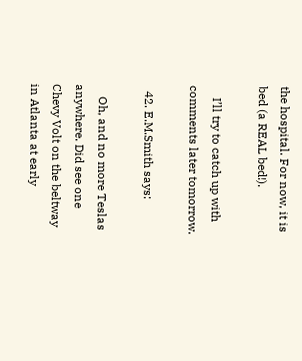the hospital. For now, it is bed (a REAL bed!).

    I’ll try to catch up with comments later tomorrow.

  42. E.M.Smith says:

    Oh, and no more Teslas anywhere. Did see one Chevy Volt on the beltway in Atlanta at early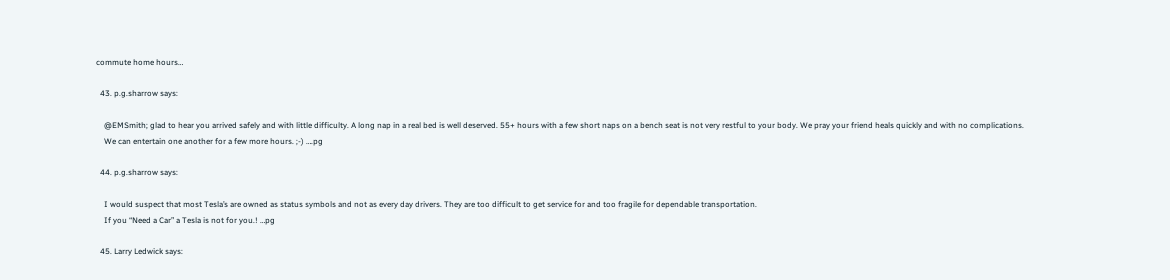commute home hours…

  43. p.g.sharrow says:

    @EMSmith; glad to hear you arrived safely and with little difficulty. A long nap in a real bed is well deserved. 55+ hours with a few short naps on a bench seat is not very restful to your body. We pray your friend heals quickly and with no complications.
    We can entertain one another for a few more hours. ;-) ….pg

  44. p.g.sharrow says:

    I would suspect that most Tesla’s are owned as status symbols and not as every day drivers. They are too difficult to get service for and too fragile for dependable transportation.
    If you “Need a Car” a Tesla is not for you.! …pg

  45. Larry Ledwick says: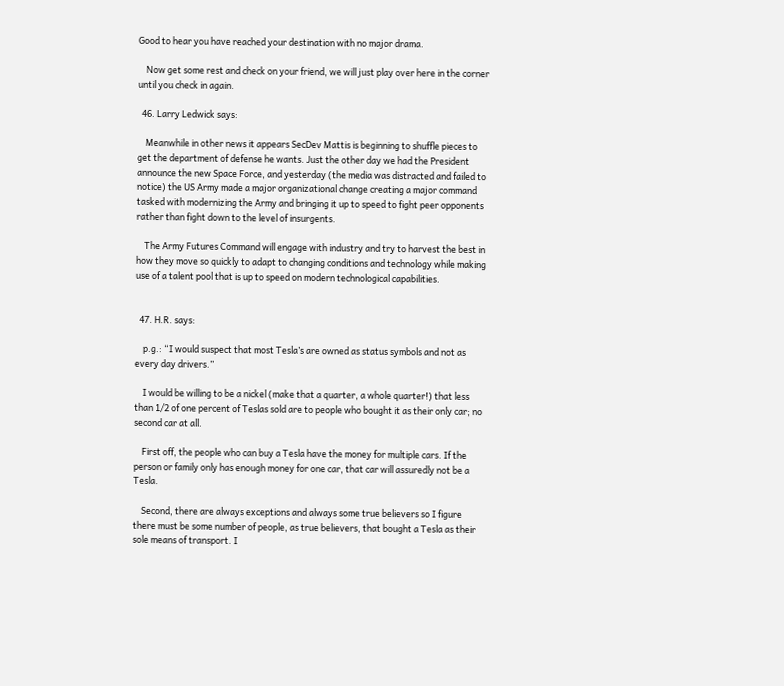Good to hear you have reached your destination with no major drama.

    Now get some rest and check on your friend, we will just play over here in the corner until you check in again.

  46. Larry Ledwick says:

    Meanwhile in other news it appears SecDev Mattis is beginning to shuffle pieces to get the department of defense he wants. Just the other day we had the President announce the new Space Force, and yesterday (the media was distracted and failed to notice) the US Army made a major organizational change creating a major command tasked with modernizing the Army and bringing it up to speed to fight peer opponents rather than fight down to the level of insurgents.

    The Army Futures Command will engage with industry and try to harvest the best in how they move so quickly to adapt to changing conditions and technology while making use of a talent pool that is up to speed on modern technological capabilities.


  47. H.R. says:

    p.g.: “I would suspect that most Tesla’s are owned as status symbols and not as every day drivers.”

    I would be willing to be a nickel (make that a quarter, a whole quarter!) that less than 1/2 of one percent of Teslas sold are to people who bought it as their only car; no second car at all.

    First off, the people who can buy a Tesla have the money for multiple cars. If the person or family only has enough money for one car, that car will assuredly not be a Tesla.

    Second, there are always exceptions and always some true believers so I figure there must be some number of people, as true believers, that bought a Tesla as their sole means of transport. I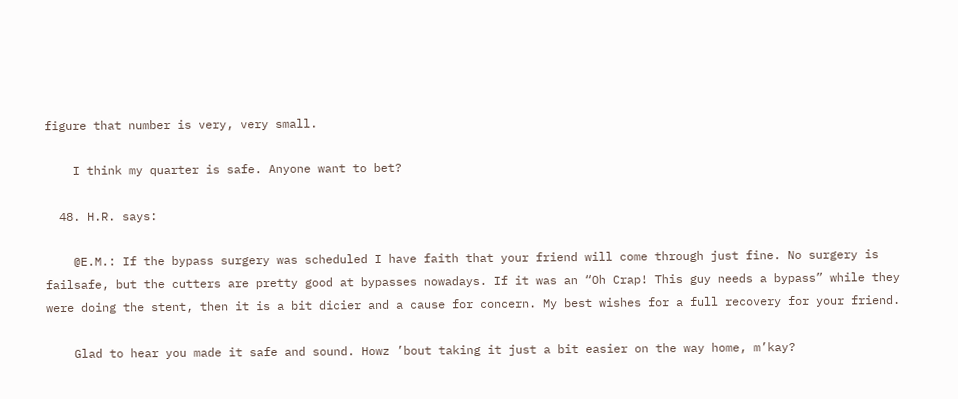figure that number is very, very small.

    I think my quarter is safe. Anyone want to bet?

  48. H.R. says:

    @E.M.: If the bypass surgery was scheduled I have faith that your friend will come through just fine. No surgery is failsafe, but the cutters are pretty good at bypasses nowadays. If it was an “Oh Crap! This guy needs a bypass” while they were doing the stent, then it is a bit dicier and a cause for concern. My best wishes for a full recovery for your friend.

    Glad to hear you made it safe and sound. Howz ’bout taking it just a bit easier on the way home, m’kay?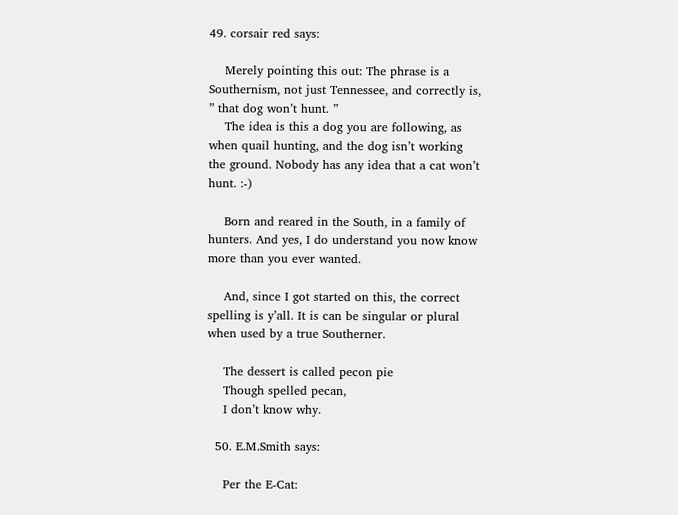49. corsair red says:

    Merely pointing this out: The phrase is a Southernism, not just Tennessee, and correctly is, ” that dog won’t hunt. ”
    The idea is this a dog you are following, as when quail hunting, and the dog isn’t working the ground. Nobody has any idea that a cat won’t hunt. :-)

    Born and reared in the South, in a family of hunters. And yes, I do understand you now know more than you ever wanted.

    And, since I got started on this, the correct spelling is y’all. It is can be singular or plural when used by a true Southerner.

    The dessert is called pecon pie
    Though spelled pecan,
    I don’t know why.

  50. E.M.Smith says:

    Per the E-Cat: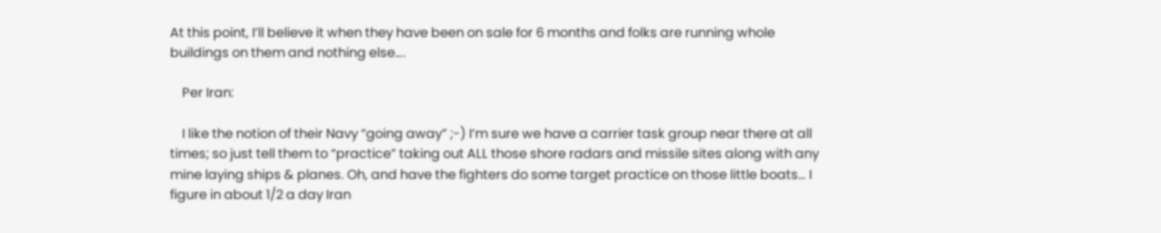At this point, I’ll believe it when they have been on sale for 6 months and folks are running whole buildings on them and nothing else….

    Per Iran:

    I like the notion of their Navy “going away” ;-) I’m sure we have a carrier task group near there at all times; so just tell them to “practice” taking out ALL those shore radars and missile sites along with any mine laying ships & planes. Oh, and have the fighters do some target practice on those little boats… I figure in about 1/2 a day Iran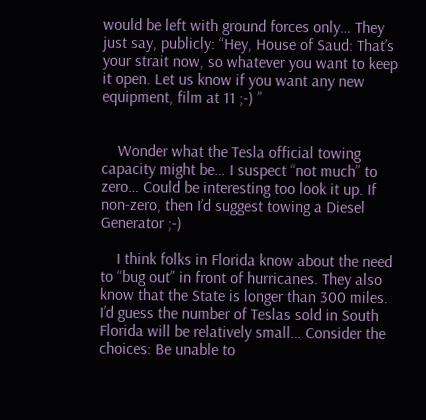would be left with ground forces only… They just say, publicly: “Hey, House of Saud: That’s your strait now, so whatever you want to keep it open. Let us know if you want any new equipment, film at 11 ;-) ”


    Wonder what the Tesla official towing capacity might be… I suspect “not much” to zero… Could be interesting too look it up. If non-zero, then I’d suggest towing a Diesel Generator ;-)

    I think folks in Florida know about the need to “bug out” in front of hurricanes. They also know that the State is longer than 300 miles. I’d guess the number of Teslas sold in South Florida will be relatively small… Consider the choices: Be unable to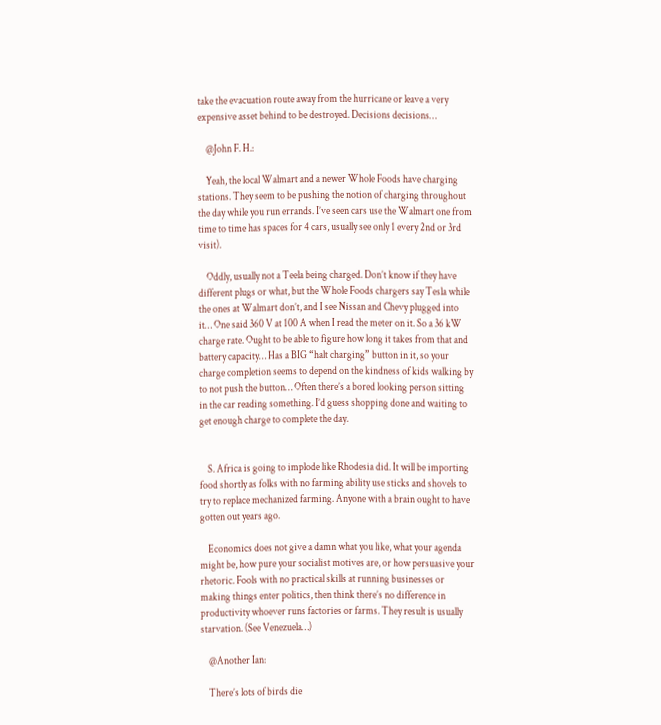take the evacuation route away from the hurricane or leave a very expensive asset behind to be destroyed. Decisions decisions…

    @John F. H.:

    Yeah, the local Walmart and a newer Whole Foods have charging stations. They seem to be pushing the notion of charging throughout the day while you run errands. I’ve seen cars use the Walmart one from time to time has spaces for 4 cars, usually see only 1 every 2nd or 3rd visit).

    Oddly, usually not a Teela being charged. Don’t know if they have different plugs or what, but the Whole Foods chargers say Tesla while the ones at Walmart don’t, and I see Nissan and Chevy plugged into it… One said 360 V at 100 A when I read the meter on it. So a 36 kW charge rate. Ought to be able to figure how long it takes from that and battery capacity… Has a BIG “halt charging” button in it, so your charge completion seems to depend on the kindness of kids walking by to not push the button… Often there’s a bored looking person sitting in the car reading something. I’d guess shopping done and waiting to get enough charge to complete the day.


    S. Africa is going to implode like Rhodesia did. It will be importing food shortly as folks with no farming ability use sticks and shovels to try to replace mechanized farming. Anyone with a brain ought to have gotten out years ago.

    Economics does not give a damn what you like, what your agenda might be, how pure your socialist motives are, or how persuasive your rhetoric. Fools with no practical skills at running businesses or making things enter politics, then think there’s no difference in productivity whoever runs factories or farms. They result is usually starvation. (See Venezuela…)

    @Another Ian:

    There’s lots of birds die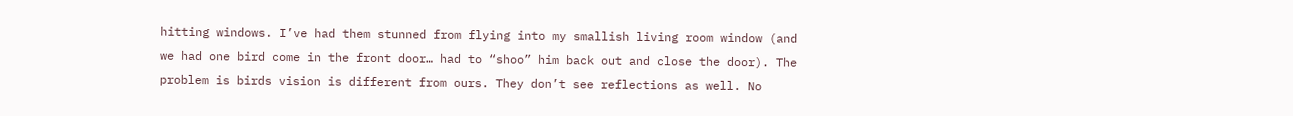hitting windows. I’ve had them stunned from flying into my smallish living room window (and we had one bird come in the front door… had to “shoo” him back out and close the door). The problem is birds vision is different from ours. They don’t see reflections as well. No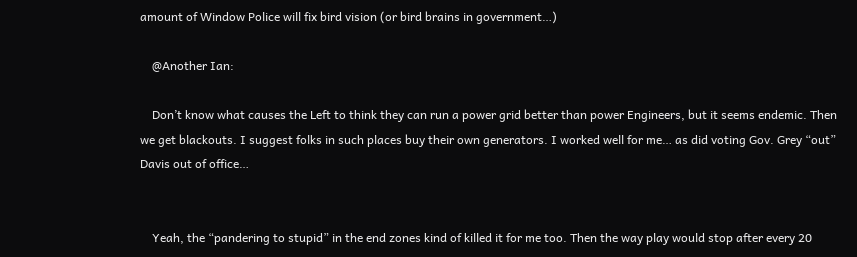amount of Window Police will fix bird vision (or bird brains in government…)

    @Another Ian:

    Don’t know what causes the Left to think they can run a power grid better than power Engineers, but it seems endemic. Then we get blackouts. I suggest folks in such places buy their own generators. I worked well for me… as did voting Gov. Grey “out” Davis out of office…


    Yeah, the “pandering to stupid” in the end zones kind of killed it for me too. Then the way play would stop after every 20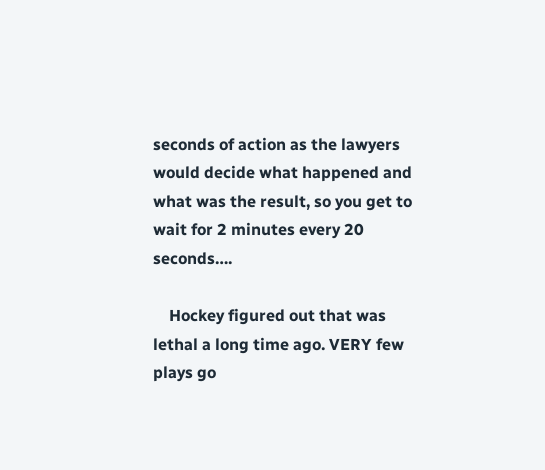seconds of action as the lawyers would decide what happened and what was the result, so you get to wait for 2 minutes every 20 seconds….

    Hockey figured out that was lethal a long time ago. VERY few plays go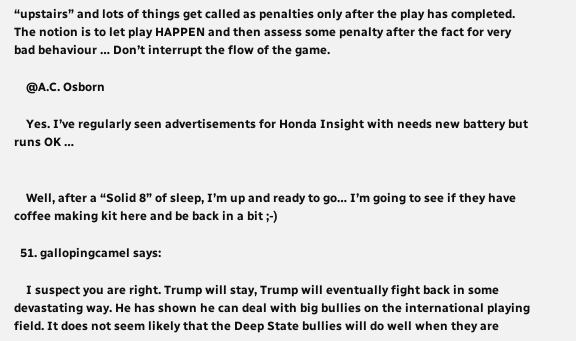“upstairs” and lots of things get called as penalties only after the play has completed. The notion is to let play HAPPEN and then assess some penalty after the fact for very bad behaviour … Don’t interrupt the flow of the game.

    @A.C. Osborn

    Yes. I’ve regularly seen advertisements for Honda Insight with needs new battery but runs OK …


    Well, after a “Solid 8” of sleep, I’m up and ready to go… I’m going to see if they have coffee making kit here and be back in a bit ;-)

  51. gallopingcamel says:

    I suspect you are right. Trump will stay, Trump will eventually fight back in some devastating way. He has shown he can deal with big bullies on the international playing field. It does not seem likely that the Deep State bullies will do well when they are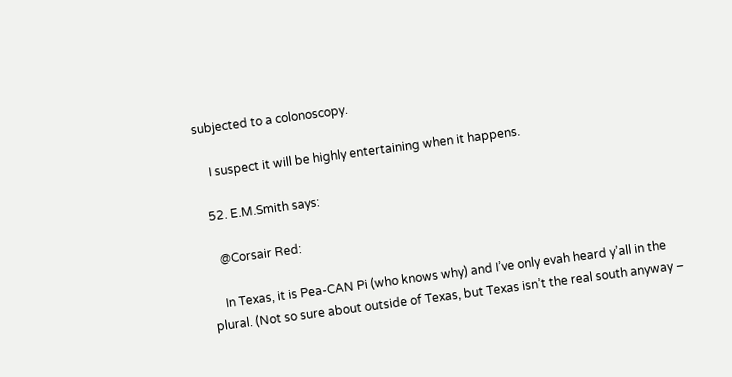subjected to a colonoscopy.

    I suspect it will be highly entertaining when it happens.

  52. E.M.Smith says:

    @Corsair Red:

    In Texas, it is Pea-CAN Pi (who knows why) and I’ve only evah heard y’all in the plural. (Not so sure about outside of Texas, but Texas isn’t the real south anyway –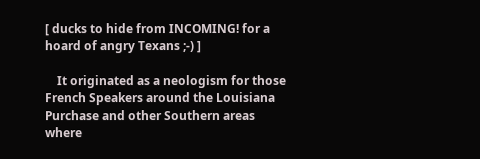[ ducks to hide from INCOMING! for a hoard of angry Texans ;-) ]

    It originated as a neologism for those French Speakers around the Louisiana Purchase and other Southern areas where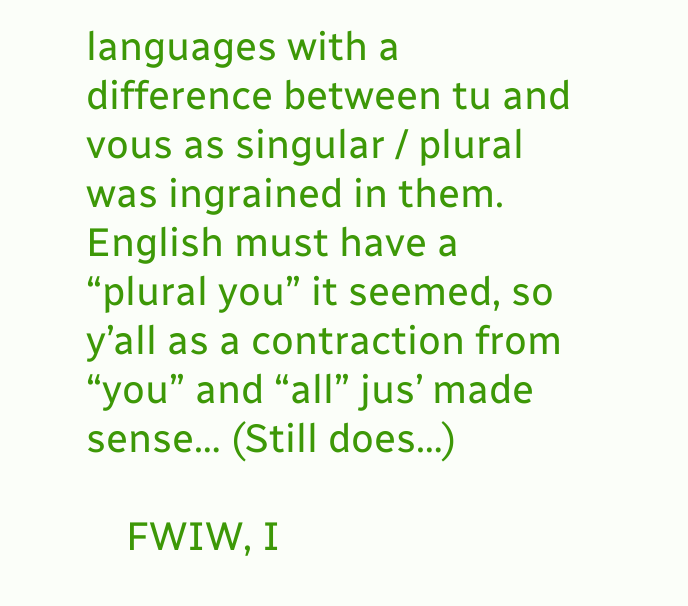languages with a difference between tu and vous as singular / plural was ingrained in them. English must have a “plural you” it seemed, so y’all as a contraction from “you” and “all” jus’ made sense… (Still does…)

    FWIW, I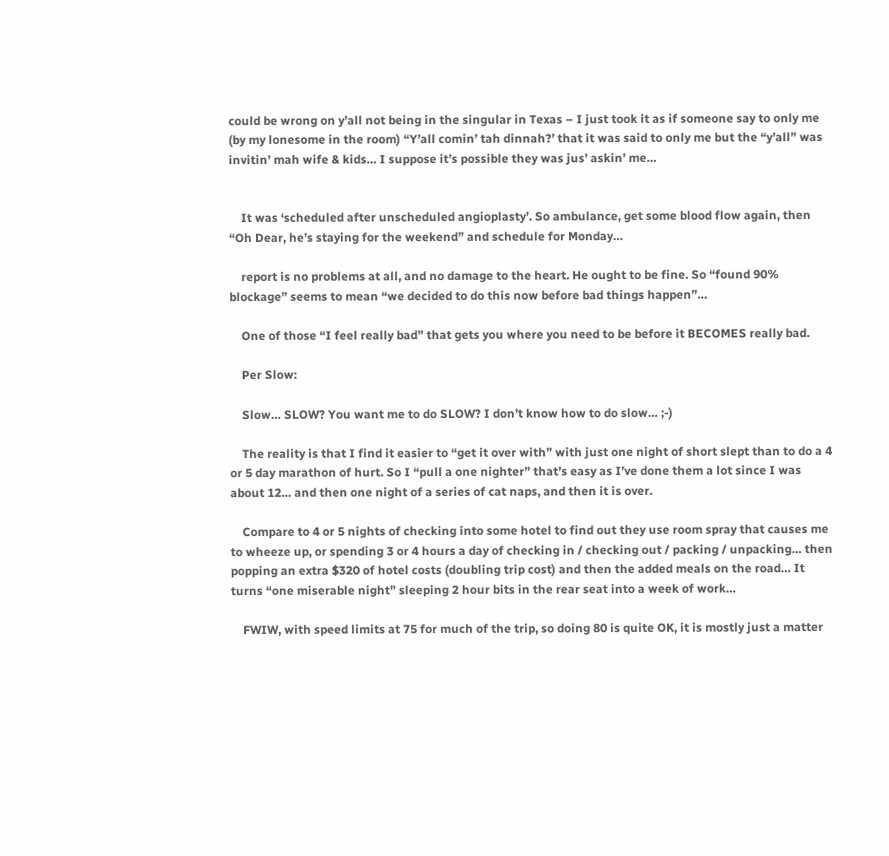could be wrong on y’all not being in the singular in Texas – I just took it as if someone say to only me (by my lonesome in the room) “Y’all comin’ tah dinnah?’ that it was said to only me but the “y’all” was invitin’ mah wife & kids… I suppose it’s possible they was jus’ askin’ me…


    It was ‘scheduled after unscheduled angioplasty’. So ambulance, get some blood flow again, then “Oh Dear, he’s staying for the weekend” and schedule for Monday…

    report is no problems at all, and no damage to the heart. He ought to be fine. So “found 90% blockage” seems to mean “we decided to do this now before bad things happen”…

    One of those “I feel really bad” that gets you where you need to be before it BECOMES really bad.

    Per Slow:

    Slow… SLOW? You want me to do SLOW? I don’t know how to do slow… ;-)

    The reality is that I find it easier to “get it over with” with just one night of short slept than to do a 4 or 5 day marathon of hurt. So I “pull a one nighter” that’s easy as I’ve done them a lot since I was about 12… and then one night of a series of cat naps, and then it is over.

    Compare to 4 or 5 nights of checking into some hotel to find out they use room spray that causes me to wheeze up, or spending 3 or 4 hours a day of checking in / checking out / packing / unpacking… then popping an extra $320 of hotel costs (doubling trip cost) and then the added meals on the road… It turns “one miserable night” sleeping 2 hour bits in the rear seat into a week of work…

    FWIW, with speed limits at 75 for much of the trip, so doing 80 is quite OK, it is mostly just a matter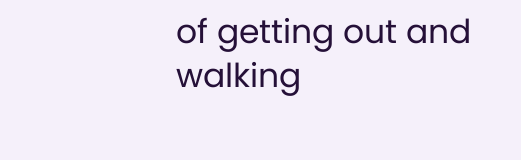of getting out and walking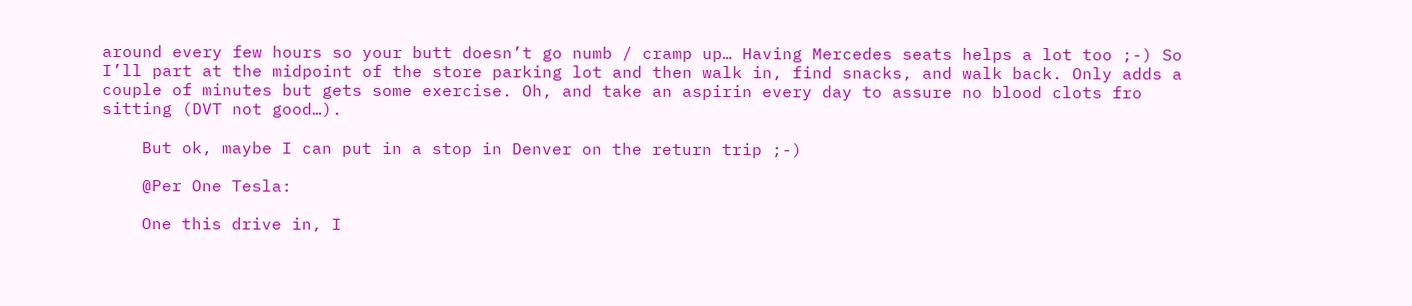around every few hours so your butt doesn’t go numb / cramp up… Having Mercedes seats helps a lot too ;-) So I’ll part at the midpoint of the store parking lot and then walk in, find snacks, and walk back. Only adds a couple of minutes but gets some exercise. Oh, and take an aspirin every day to assure no blood clots fro sitting (DVT not good…).

    But ok, maybe I can put in a stop in Denver on the return trip ;-)

    @Per One Tesla:

    One this drive in, I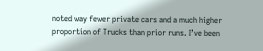noted way fewer private cars and a much higher proportion of Trucks than prior runs. I’ve been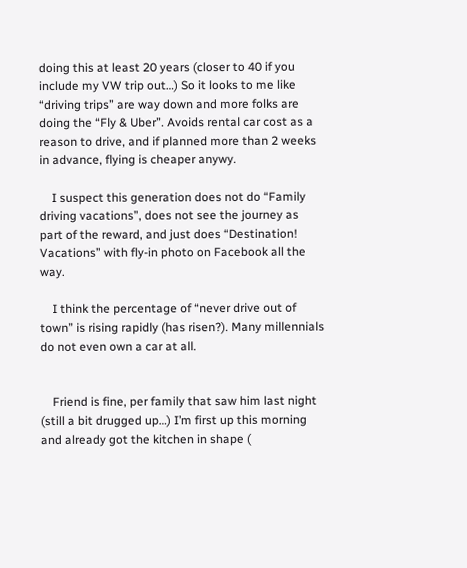doing this at least 20 years (closer to 40 if you include my VW trip out…) So it looks to me like “driving trips” are way down and more folks are doing the “Fly & Uber”. Avoids rental car cost as a reason to drive, and if planned more than 2 weeks in advance, flying is cheaper anywy.

    I suspect this generation does not do “Family driving vacations”, does not see the journey as part of the reward, and just does “Destination! Vacations” with fly-in photo on Facebook all the way.

    I think the percentage of “never drive out of town” is rising rapidly (has risen?). Many millennials do not even own a car at all.


    Friend is fine, per family that saw him last night (still a bit drugged up…) I’m first up this morning and already got the kitchen in shape (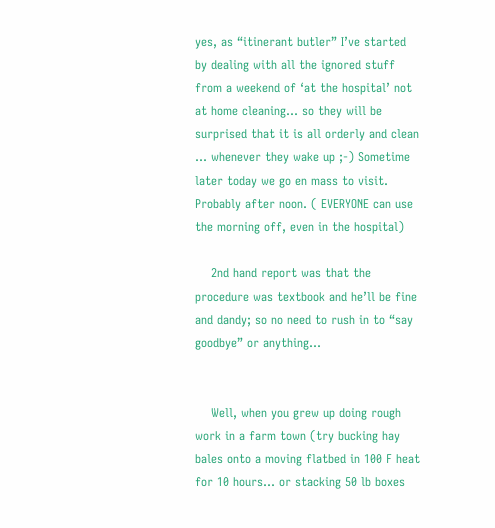yes, as “itinerant butler” I’ve started by dealing with all the ignored stuff from a weekend of ‘at the hospital’ not at home cleaning… so they will be surprised that it is all orderly and clean … whenever they wake up ;-) Sometime later today we go en mass to visit. Probably after noon. ( EVERYONE can use the morning off, even in the hospital)

    2nd hand report was that the procedure was textbook and he’ll be fine and dandy; so no need to rush in to “say goodbye” or anything…


    Well, when you grew up doing rough work in a farm town (try bucking hay bales onto a moving flatbed in 100 F heat for 10 hours… or stacking 50 lb boxes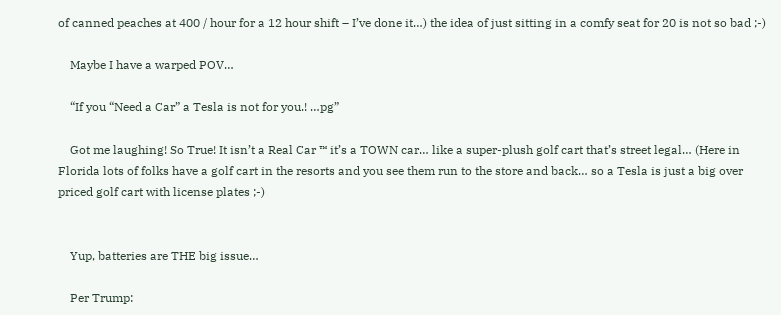of canned peaches at 400 / hour for a 12 hour shift – I’ve done it…) the idea of just sitting in a comfy seat for 20 is not so bad ;-)

    Maybe I have a warped POV…

    “If you “Need a Car” a Tesla is not for you.! …pg”

    Got me laughing! So True! It isn’t a Real Car ™ it’s a TOWN car… like a super-plush golf cart that’s street legal… (Here in Florida lots of folks have a golf cart in the resorts and you see them run to the store and back… so a Tesla is just a big over priced golf cart with license plates ;-)


    Yup, batteries are THE big issue…

    Per Trump: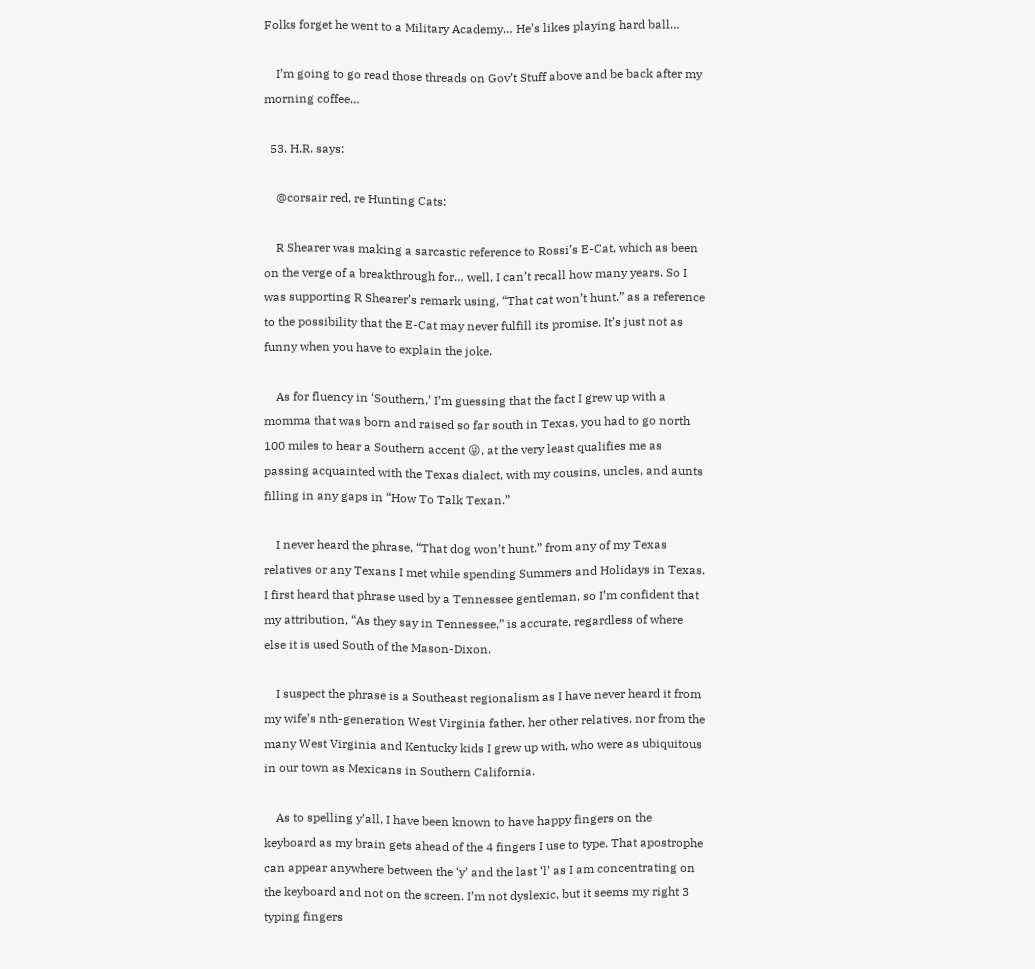Folks forget he went to a Military Academy… He’s likes playing hard ball…

    I’m going to go read those threads on Gov’t Stuff above and be back after my morning coffee…

  53. H.R. says:

    @corsair red, re Hunting Cats:

    R Shearer was making a sarcastic reference to Rossi’s E-Cat, which as been on the verge of a breakthrough for… well, I can’t recall how many years. So I was supporting R Shearer’s remark using, “That cat won’t hunt.” as a reference to the possibility that the E-Cat may never fulfill its promise. It’s just not as funny when you have to explain the joke.

    As for fluency in ‘Southern,’ I’m guessing that the fact I grew up with a momma that was born and raised so far south in Texas, you had to go north 100 miles to hear a Southern accent 😜, at the very least qualifies me as passing acquainted with the Texas dialect, with my cousins, uncles, and aunts filling in any gaps in “How To Talk Texan.”

    I never heard the phrase, “That dog won’t hunt.” from any of my Texas relatives or any Texans I met while spending Summers and Holidays in Texas. I first heard that phrase used by a Tennessee gentleman, so I’m confident that my attribution, “As they say in Tennessee,” is accurate, regardless of where else it is used South of the Mason-Dixon.

    I suspect the phrase is a Southeast regionalism as I have never heard it from my wife’s nth-generation West Virginia father, her other relatives, nor from the many West Virginia and Kentucky kids I grew up with, who were as ubiquitous in our town as Mexicans in Southern California.

    As to spelling y’all, I have been known to have happy fingers on the keyboard as my brain gets ahead of the 4 fingers I use to type. That apostrophe can appear anywhere between the ‘y’ and the last ‘l’ as I am concentrating on the keyboard and not on the screen. I’m not dyslexic, but it seems my right 3 typing fingers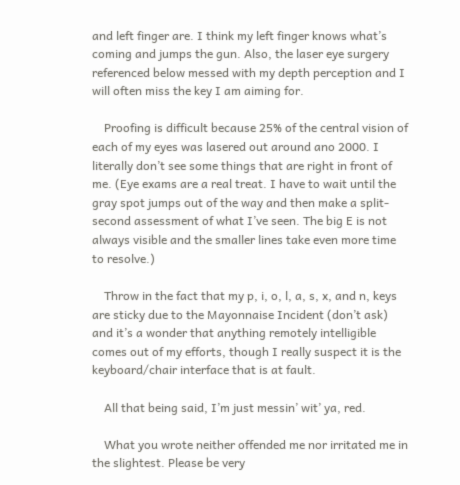and left finger are. I think my left finger knows what’s coming and jumps the gun. Also, the laser eye surgery referenced below messed with my depth perception and I will often miss the key I am aiming for.

    Proofing is difficult because 25% of the central vision of each of my eyes was lasered out around ano 2000. I literally don’t see some things that are right in front of me. (Eye exams are a real treat. I have to wait until the gray spot jumps out of the way and then make a split-second assessment of what I’ve seen. The big E is not always visible and the smaller lines take even more time to resolve.)

    Throw in the fact that my p, i, o, l, a, s, x, and n, keys are sticky due to the Mayonnaise Incident (don’t ask) and it’s a wonder that anything remotely intelligible comes out of my efforts, though I really suspect it is the keyboard/chair interface that is at fault.

    All that being said, I’m just messin’ wit’ ya, red.

    What you wrote neither offended me nor irritated me in the slightest. Please be very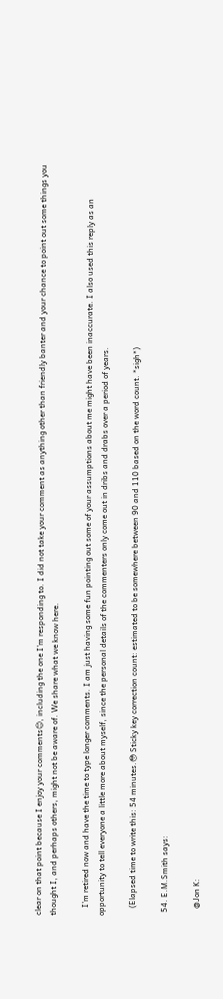clear on that point because I enjoy your comments😊, including the one I’m responding to. I did not take your comment as anything other than friendly banter and your chance to point out some things you thought I, and perhaps others, might not be aware of. We share what we know here.

    I’m retired now and have the time to type longer comments. I am just having some fun pointing out some of your assumptions about me might have been inaccurate. I also used this reply as an opportunity to tell everyone a little more about myself, since the personal details of the commenters only come out in dribs and drabs over a period of years.

    (Elapsed time to write this: 54 minutes.😳 Sticky key correction count: estimated to be somewhere between 90 and 110 based on the word count. *sigh*)

  54. E.M.Smith says:

    @Jon K: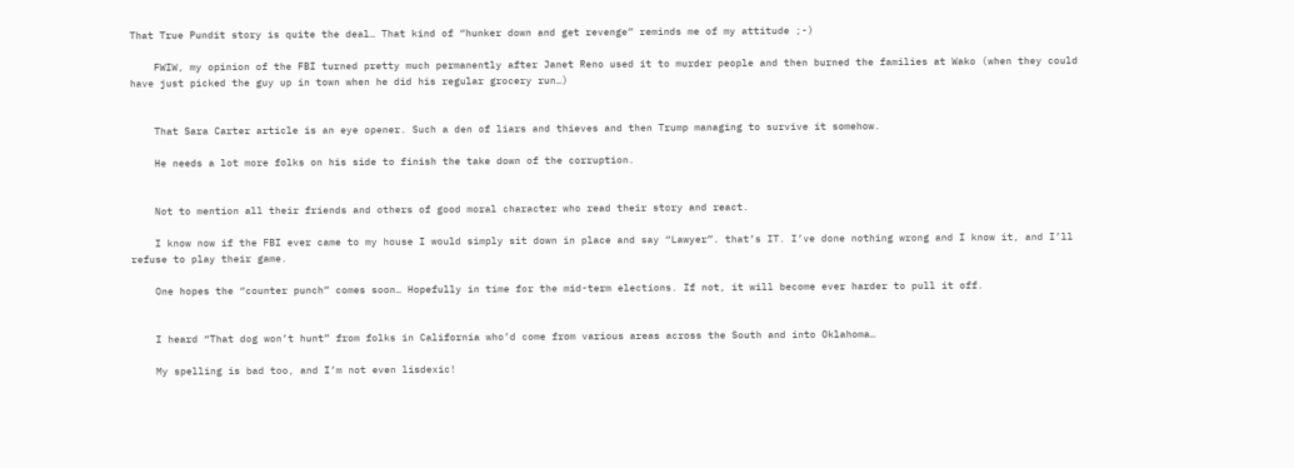That True Pundit story is quite the deal… That kind of “hunker down and get revenge” reminds me of my attitude ;-)

    FWIW, my opinion of the FBI turned pretty much permanently after Janet Reno used it to murder people and then burned the families at Wako (when they could have just picked the guy up in town when he did his regular grocery run…)


    That Sara Carter article is an eye opener. Such a den of liars and thieves and then Trump managing to survive it somehow.

    He needs a lot more folks on his side to finish the take down of the corruption.


    Not to mention all their friends and others of good moral character who read their story and react.

    I know now if the FBI ever came to my house I would simply sit down in place and say “Lawyer”. that’s IT. I’ve done nothing wrong and I know it, and I’ll refuse to play their game.

    One hopes the “counter punch” comes soon… Hopefully in time for the mid-term elections. If not, it will become ever harder to pull it off.


    I heard “That dog won’t hunt” from folks in California who’d come from various areas across the South and into Oklahoma…

    My spelling is bad too, and I’m not even lisdexic!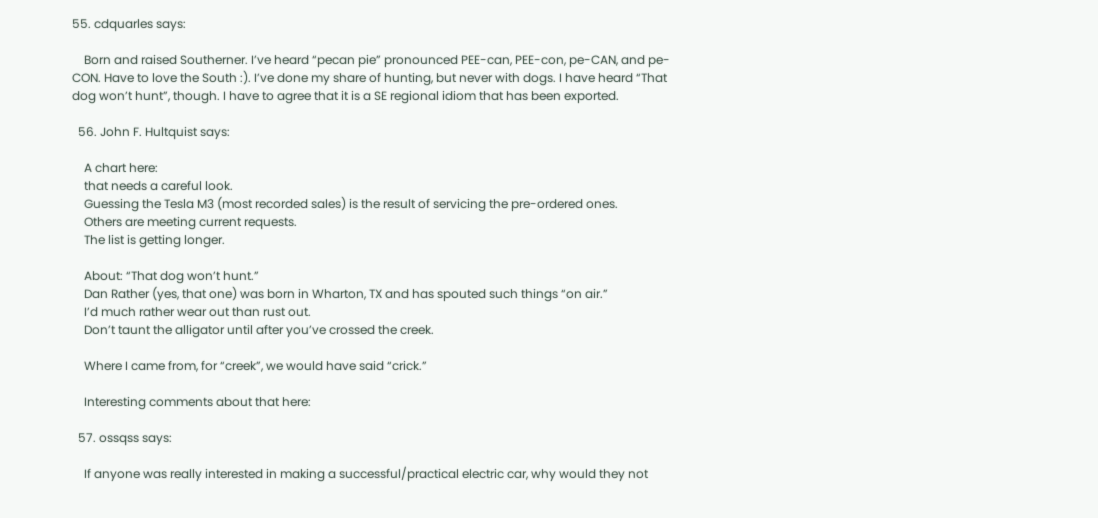55. cdquarles says:

    Born and raised Southerner. I’ve heard “pecan pie” pronounced PEE-can, PEE-con, pe-CAN, and pe-CON. Have to love the South :). I’ve done my share of hunting, but never with dogs. I have heard “That dog won’t hunt”, though. I have to agree that it is a SE regional idiom that has been exported.

  56. John F. Hultquist says:

    A chart here:
    that needs a careful look.
    Guessing the Tesla M3 (most recorded sales) is the result of servicing the pre-ordered ones.
    Others are meeting current requests.
    The list is getting longer.

    About: “That dog won’t hunt.”
    Dan Rather (yes, that one) was born in Wharton, TX and has spouted such things “on air.”
    I’d much rather wear out than rust out.
    Don’t taunt the alligator until after you’ve crossed the creek.

    Where I came from, for “creek”, we would have said “crick.”

    Interesting comments about that here:

  57. ossqss says:

    If anyone was really interested in making a successful/practical electric car, why would they not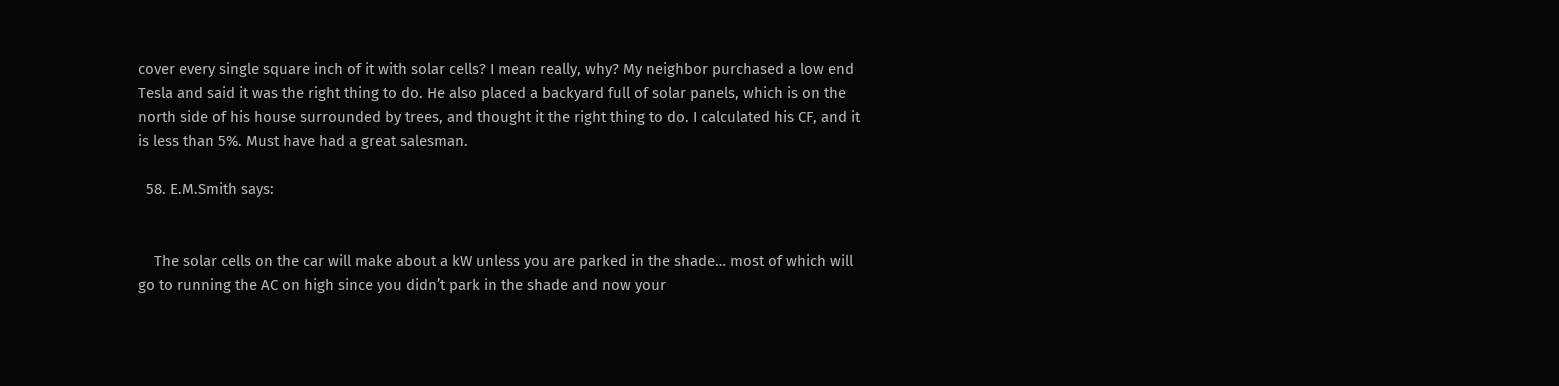cover every single square inch of it with solar cells? I mean really, why? My neighbor purchased a low end Tesla and said it was the right thing to do. He also placed a backyard full of solar panels, which is on the north side of his house surrounded by trees, and thought it the right thing to do. I calculated his CF, and it is less than 5%. Must have had a great salesman.

  58. E.M.Smith says:


    The solar cells on the car will make about a kW unless you are parked in the shade… most of which will go to running the AC on high since you didn’t park in the shade and now your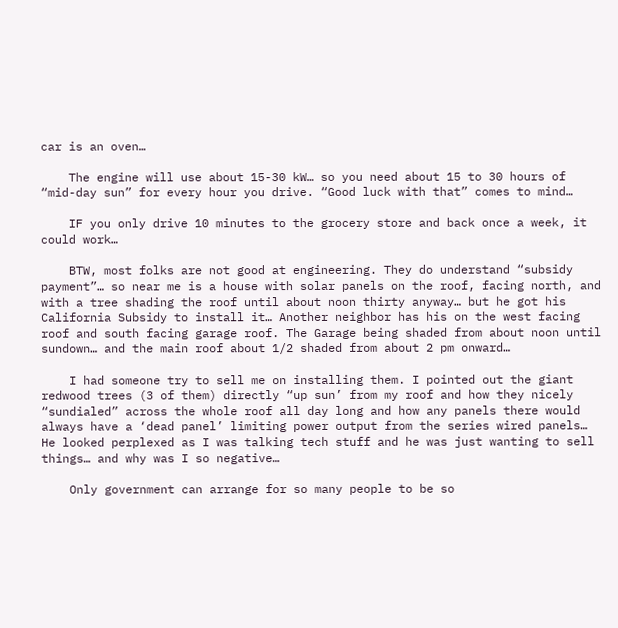car is an oven…

    The engine will use about 15-30 kW… so you need about 15 to 30 hours of “mid-day sun” for every hour you drive. “Good luck with that” comes to mind…

    IF you only drive 10 minutes to the grocery store and back once a week, it could work…

    BTW, most folks are not good at engineering. They do understand “subsidy payment”… so near me is a house with solar panels on the roof, facing north, and with a tree shading the roof until about noon thirty anyway… but he got his California Subsidy to install it… Another neighbor has his on the west facing roof and south facing garage roof. The Garage being shaded from about noon until sundown… and the main roof about 1/2 shaded from about 2 pm onward…

    I had someone try to sell me on installing them. I pointed out the giant redwood trees (3 of them) directly “up sun’ from my roof and how they nicely “sundialed” across the whole roof all day long and how any panels there would always have a ‘dead panel’ limiting power output from the series wired panels… He looked perplexed as I was talking tech stuff and he was just wanting to sell things… and why was I so negative…

    Only government can arrange for so many people to be so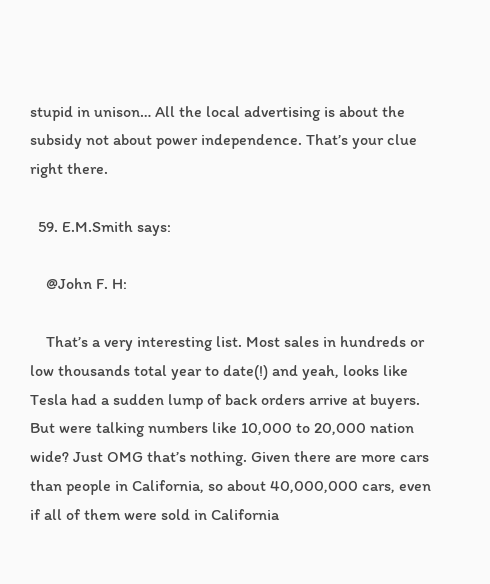stupid in unison… All the local advertising is about the subsidy not about power independence. That’s your clue right there.

  59. E.M.Smith says:

    @John F. H:

    That’s a very interesting list. Most sales in hundreds or low thousands total year to date(!) and yeah, looks like Tesla had a sudden lump of back orders arrive at buyers. But were talking numbers like 10,000 to 20,000 nation wide? Just OMG that’s nothing. Given there are more cars than people in California, so about 40,000,000 cars, even if all of them were sold in California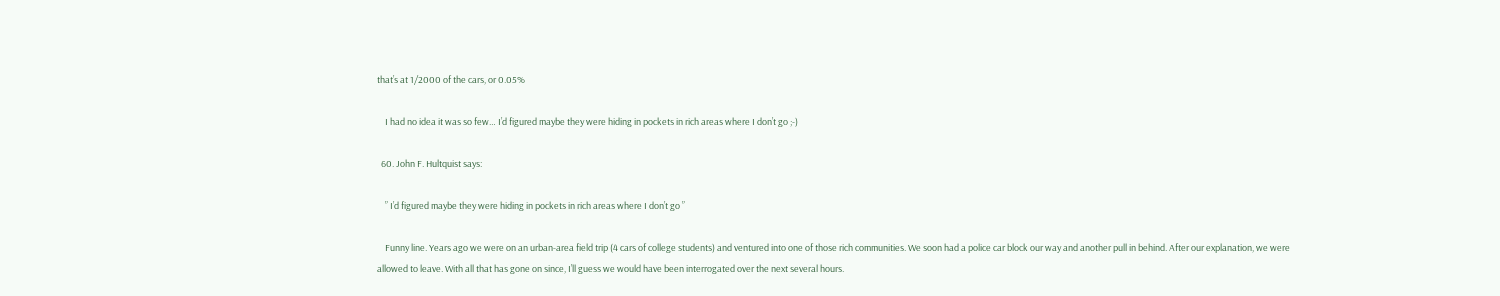that’s at 1/2000 of the cars, or 0.05%

    I had no idea it was so few… I’d figured maybe they were hiding in pockets in rich areas where I don’t go ;-)

  60. John F. Hultquist says:

    ” I’d figured maybe they were hiding in pockets in rich areas where I don’t go ”

    Funny line. Years ago we were on an urban-area field trip (4 cars of college students) and ventured into one of those rich communities. We soon had a police car block our way and another pull in behind. After our explanation, we were allowed to leave. With all that has gone on since, I’ll guess we would have been interrogated over the next several hours.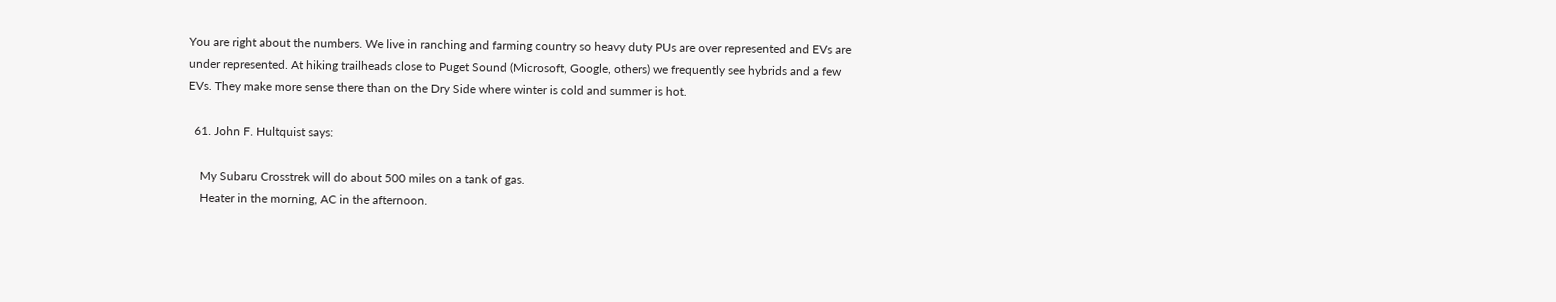You are right about the numbers. We live in ranching and farming country so heavy duty PUs are over represented and EVs are under represented. At hiking trailheads close to Puget Sound (Microsoft, Google, others) we frequently see hybrids and a few EVs. They make more sense there than on the Dry Side where winter is cold and summer is hot.

  61. John F. Hultquist says:

    My Subaru Crosstrek will do about 500 miles on a tank of gas.
    Heater in the morning, AC in the afternoon.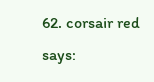62. corsair red says: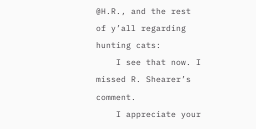@H.R., and the rest of y’all regarding hunting cats:
    I see that now. I missed R. Shearer’s comment.
    I appreciate your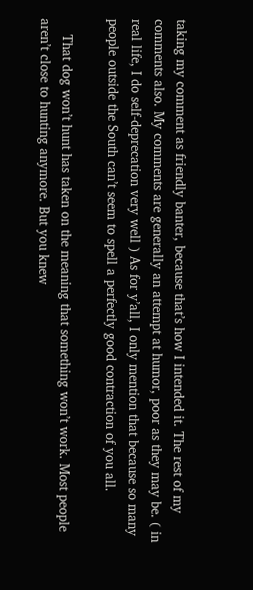taking my comment as friendly banter, because that’s how I intended it. The rest of my comments also. My comments are generally an attempt at humor, poor as they may be. ( in real life, I do self-deprecation very well ) As for y’all, I only mention that because so many people outside the South can’t seem to spell a perfectly good contraction of you all.

    That dog won’t hunt has taken on the meaning that something won’t work. Most people aren’t close to hunting anymore. But you knew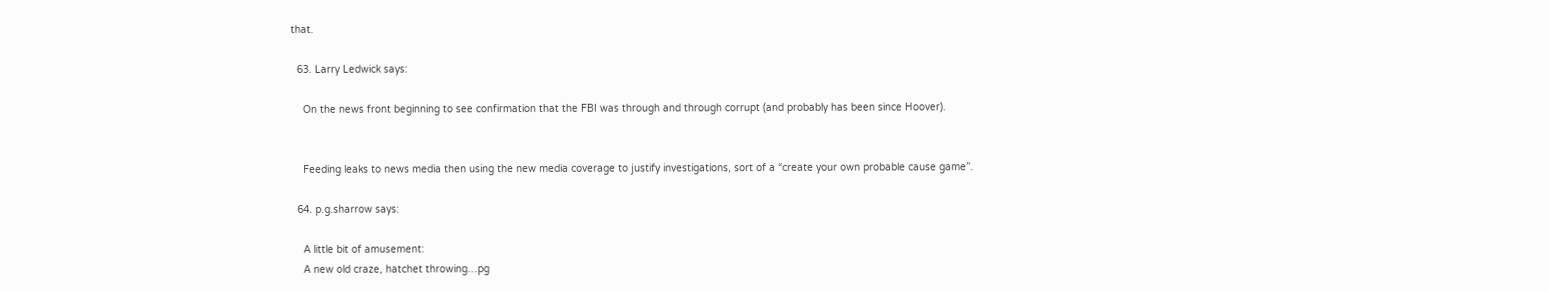that.

  63. Larry Ledwick says:

    On the news front beginning to see confirmation that the FBI was through and through corrupt (and probably has been since Hoover).


    Feeding leaks to news media then using the new media coverage to justify investigations, sort of a “create your own probable cause game”.

  64. p.g.sharrow says:

    A little bit of amusement:
    A new old craze, hatchet throwing…pg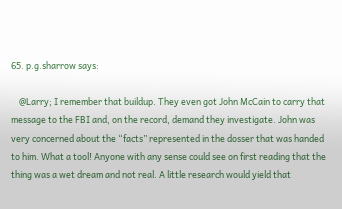65. p.g.sharrow says:

    @Larry; I remember that buildup. They even got John McCain to carry that message to the FBI and, on the record, demand they investigate. John was very concerned about the “facts” represented in the dosser that was handed to him. What a tool! Anyone with any sense could see on first reading that the thing was a wet dream and not real. A little research would yield that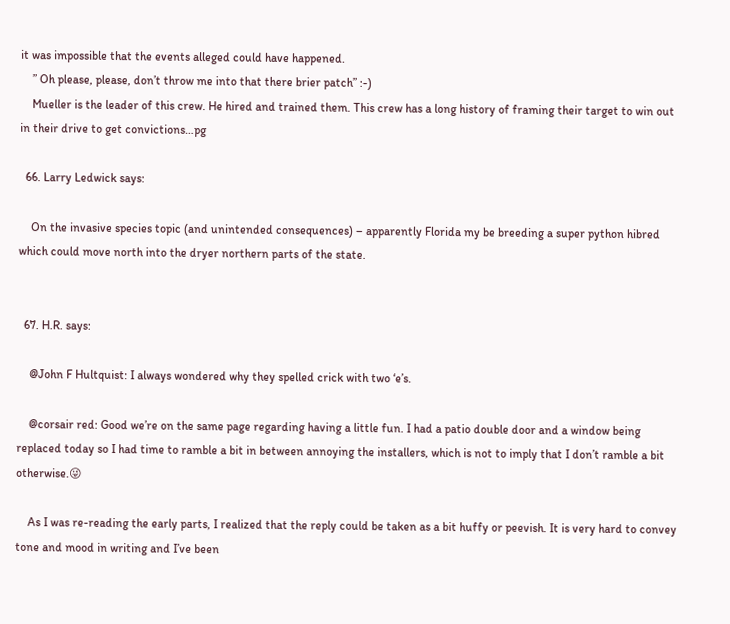it was impossible that the events alleged could have happened.
    ” Oh please, please, don’t throw me into that there brier patch” :-)
    Mueller is the leader of this crew. He hired and trained them. This crew has a long history of framing their target to win out in their drive to get convictions…pg

  66. Larry Ledwick says:

    On the invasive species topic (and unintended consequences) – apparently Florida my be breeding a super python hibred which could move north into the dryer northern parts of the state.


  67. H.R. says:

    @John F Hultquist: I always wondered why they spelled crick with two ‘e’s.

    @corsair red: Good we’re on the same page regarding having a little fun. I had a patio double door and a window being replaced today so I had time to ramble a bit in between annoying the installers, which is not to imply that I don’t ramble a bit otherwise.😜

    As I was re-reading the early parts, I realized that the reply could be taken as a bit huffy or peevish. It is very hard to convey tone and mood in writing and I’ve been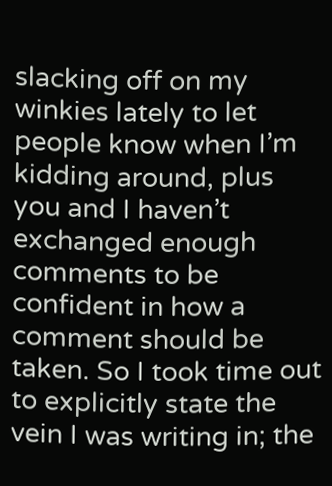slacking off on my winkies lately to let people know when I’m kidding around, plus you and I haven’t exchanged enough comments to be confident in how a comment should be taken. So I took time out to explicitly state the vein I was writing in; the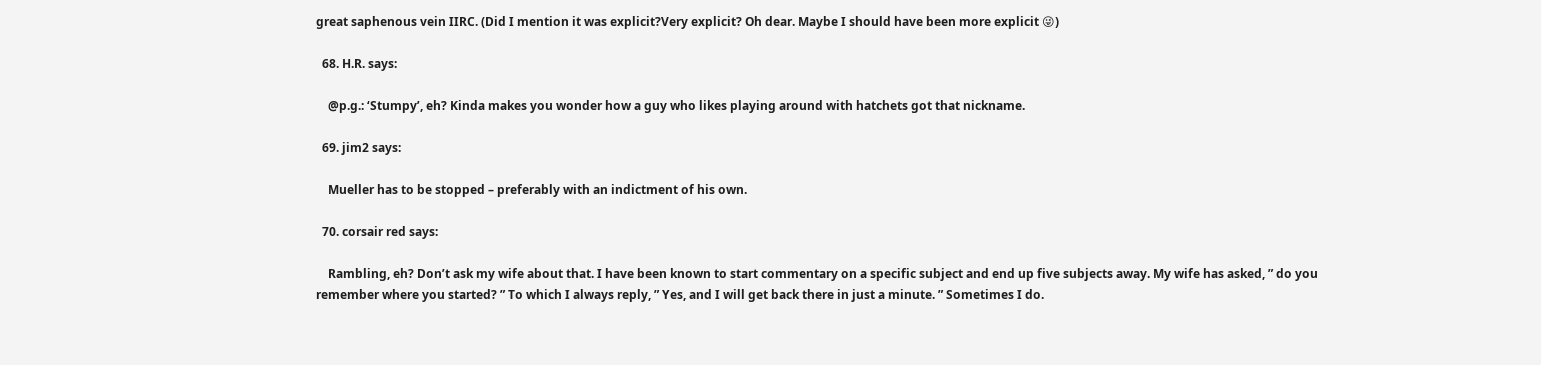great saphenous vein IIRC. (Did I mention it was explicit?Very explicit? Oh dear. Maybe I should have been more explicit 😜)

  68. H.R. says:

    @p.g.: ‘Stumpy’, eh? Kinda makes you wonder how a guy who likes playing around with hatchets got that nickname.

  69. jim2 says:

    Mueller has to be stopped – preferably with an indictment of his own.

  70. corsair red says:

    Rambling, eh? Don’t ask my wife about that. I have been known to start commentary on a specific subject and end up five subjects away. My wife has asked, ” do you remember where you started? ” To which I always reply, ” Yes, and I will get back there in just a minute. ” Sometimes I do.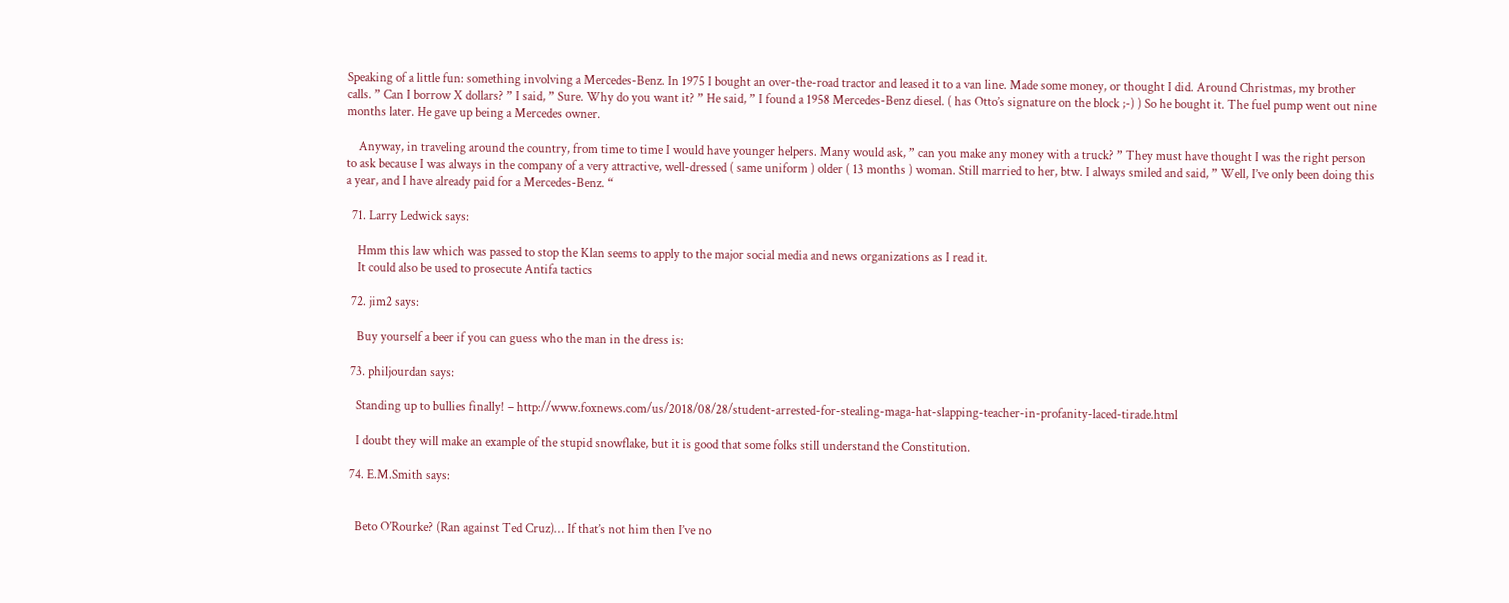Speaking of a little fun: something involving a Mercedes-Benz. In 1975 I bought an over-the-road tractor and leased it to a van line. Made some money, or thought I did. Around Christmas, my brother calls. ” Can I borrow X dollars? ” I said, ” Sure. Why do you want it? ” He said, ” I found a 1958 Mercedes-Benz diesel. ( has Otto’s signature on the block ;-) ) So he bought it. The fuel pump went out nine months later. He gave up being a Mercedes owner.

    Anyway, in traveling around the country, from time to time I would have younger helpers. Many would ask, ” can you make any money with a truck? ” They must have thought I was the right person to ask because I was always in the company of a very attractive, well-dressed ( same uniform ) older ( 13 months ) woman. Still married to her, btw. I always smiled and said, ” Well, I’ve only been doing this a year, and I have already paid for a Mercedes-Benz. “

  71. Larry Ledwick says:

    Hmm this law which was passed to stop the Klan seems to apply to the major social media and news organizations as I read it.
    It could also be used to prosecute Antifa tactics

  72. jim2 says:

    Buy yourself a beer if you can guess who the man in the dress is:

  73. philjourdan says:

    Standing up to bullies finally! – http://www.foxnews.com/us/2018/08/28/student-arrested-for-stealing-maga-hat-slapping-teacher-in-profanity-laced-tirade.html

    I doubt they will make an example of the stupid snowflake, but it is good that some folks still understand the Constitution.

  74. E.M.Smith says:


    Beto O’Rourke? (Ran against Ted Cruz)… If that’s not him then I’ve no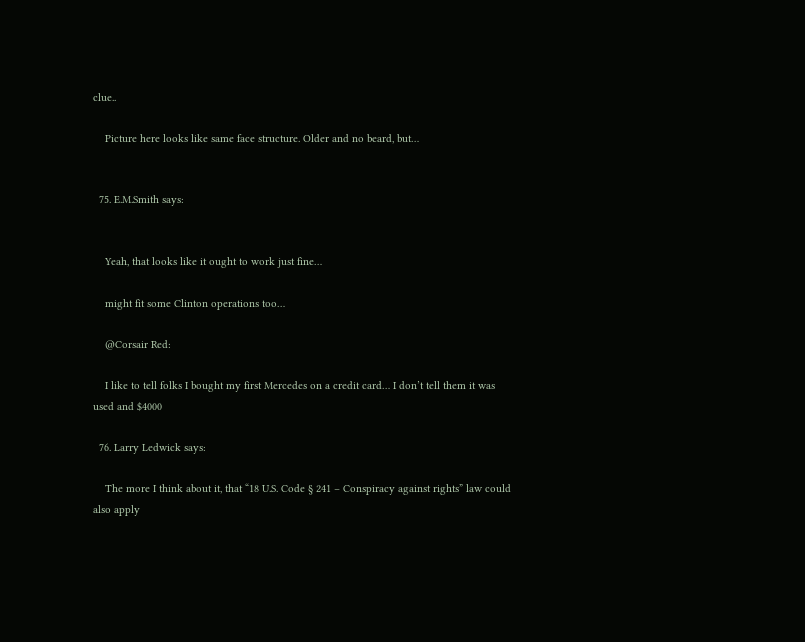clue..

    Picture here looks like same face structure. Older and no beard, but…


  75. E.M.Smith says:


    Yeah, that looks like it ought to work just fine…

    might fit some Clinton operations too…

    @Corsair Red:

    I like to tell folks I bought my first Mercedes on a credit card… I don’t tell them it was used and $4000

  76. Larry Ledwick says:

    The more I think about it, that “18 U.S. Code § 241 – Conspiracy against rights” law could also apply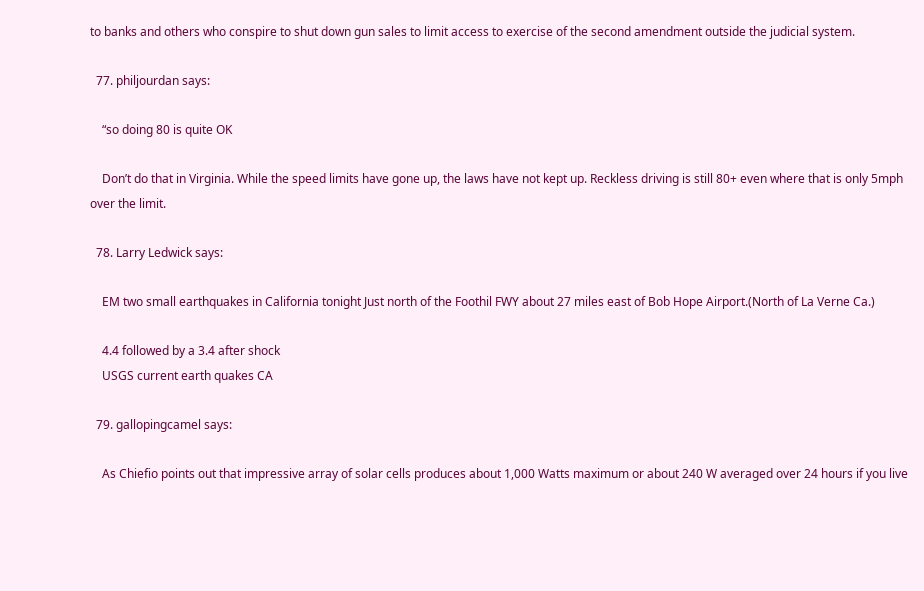to banks and others who conspire to shut down gun sales to limit access to exercise of the second amendment outside the judicial system.

  77. philjourdan says:

    “so doing 80 is quite OK

    Don’t do that in Virginia. While the speed limits have gone up, the laws have not kept up. Reckless driving is still 80+ even where that is only 5mph over the limit.

  78. Larry Ledwick says:

    EM two small earthquakes in California tonight Just north of the Foothil FWY about 27 miles east of Bob Hope Airport.(North of La Verne Ca.)

    4.4 followed by a 3.4 after shock
    USGS current earth quakes CA

  79. gallopingcamel says:

    As Chiefio points out that impressive array of solar cells produces about 1,000 Watts maximum or about 240 W averaged over 24 hours if you live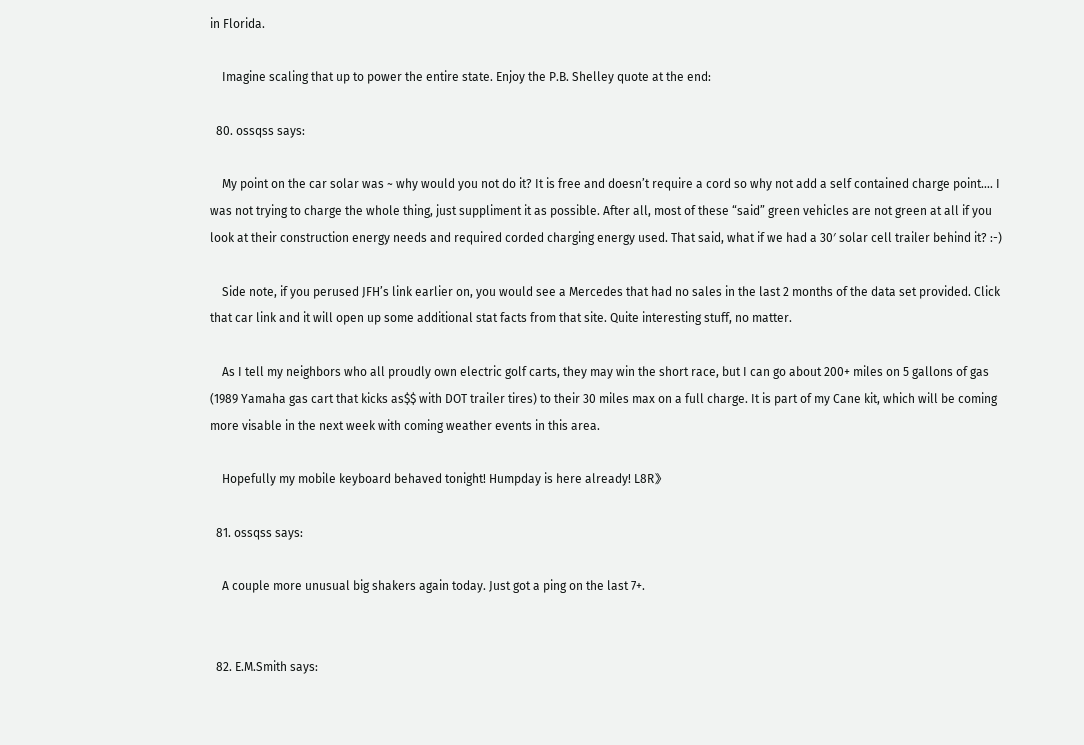in Florida.

    Imagine scaling that up to power the entire state. Enjoy the P.B. Shelley quote at the end:

  80. ossqss says:

    My point on the car solar was ~ why would you not do it? It is free and doesn’t require a cord so why not add a self contained charge point…. I was not trying to charge the whole thing, just suppliment it as possible. After all, most of these “said” green vehicles are not green at all if you look at their construction energy needs and required corded charging energy used. That said, what if we had a 30′ solar cell trailer behind it? :-)

    Side note, if you perused JFH’s link earlier on, you would see a Mercedes that had no sales in the last 2 months of the data set provided. Click that car link and it will open up some additional stat facts from that site. Quite interesting stuff, no matter.

    As I tell my neighbors who all proudly own electric golf carts, they may win the short race, but I can go about 200+ miles on 5 gallons of gas (1989 Yamaha gas cart that kicks as$$ with DOT trailer tires) to their 30 miles max on a full charge. It is part of my Cane kit, which will be coming more visable in the next week with coming weather events in this area.

    Hopefully my mobile keyboard behaved tonight! Humpday is here already! L8R》

  81. ossqss says:

    A couple more unusual big shakers again today. Just got a ping on the last 7+.


  82. E.M.Smith says: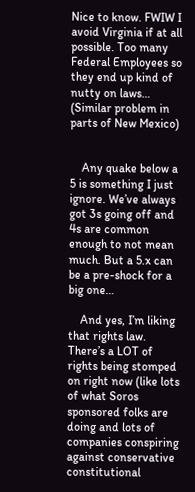Nice to know. FWIW I avoid Virginia if at all possible. Too many Federal Employees so they end up kind of nutty on laws… (Similar problem in parts of New Mexico)


    Any quake below a 5 is something I just ignore. We’ve always got 3s going off and 4s are common enough to not mean much. But a 5.x can be a pre-shock for a big one…

    And yes, I’m liking that rights law. There’s a LOT of rights being stomped on right now (like lots of what Soros sponsored folks are doing and lots of companies conspiring against conservative constitutional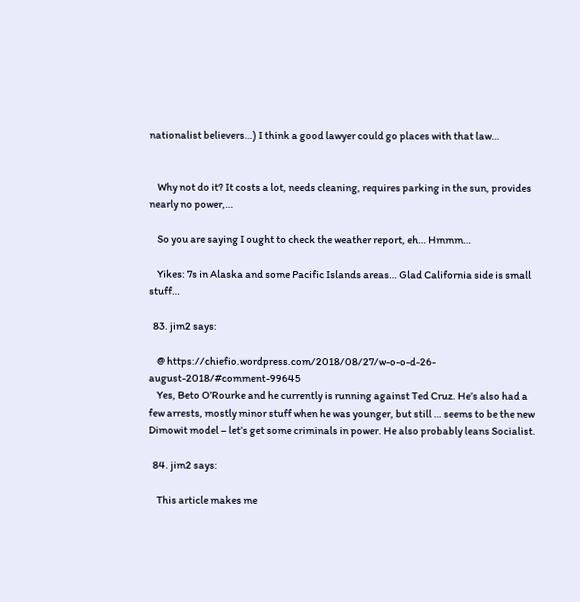nationalist believers…) I think a good lawyer could go places with that law…


    Why not do it? It costs a lot, needs cleaning, requires parking in the sun, provides nearly no power,…

    So you are saying I ought to check the weather report, eh… Hmmm…

    Yikes: 7s in Alaska and some Pacific Islands areas… Glad California side is small stuff…

  83. jim2 says:

    @ https://chiefio.wordpress.com/2018/08/27/w-o-o-d-26-august-2018/#comment-99645
    Yes, Beto O’Rourke and he currently is running against Ted Cruz. He’s also had a few arrests, mostly minor stuff when he was younger, but still … seems to be the new Dimowit model – let’s get some criminals in power. He also probably leans Socialist.

  84. jim2 says:

    This article makes me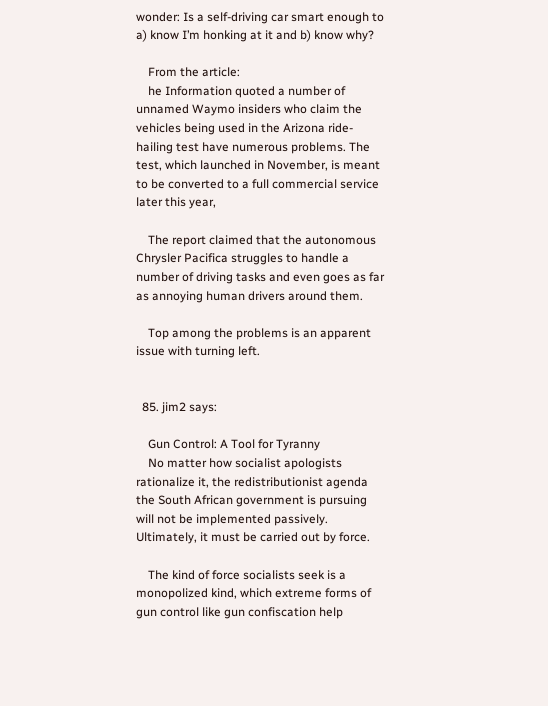wonder: Is a self-driving car smart enough to a) know I’m honking at it and b) know why?

    From the article:
    he Information quoted a number of unnamed Waymo insiders who claim the vehicles being used in the Arizona ride-hailing test have numerous problems. The test, which launched in November, is meant to be converted to a full commercial service later this year,

    The report claimed that the autonomous Chrysler Pacifica struggles to handle a number of driving tasks and even goes as far as annoying human drivers around them.

    Top among the problems is an apparent issue with turning left.


  85. jim2 says:

    Gun Control: A Tool for Tyranny
    No matter how socialist apologists rationalize it, the redistributionist agenda the South African government is pursuing will not be implemented passively. Ultimately, it must be carried out by force.

    The kind of force socialists seek is a monopolized kind, which extreme forms of gun control like gun confiscation help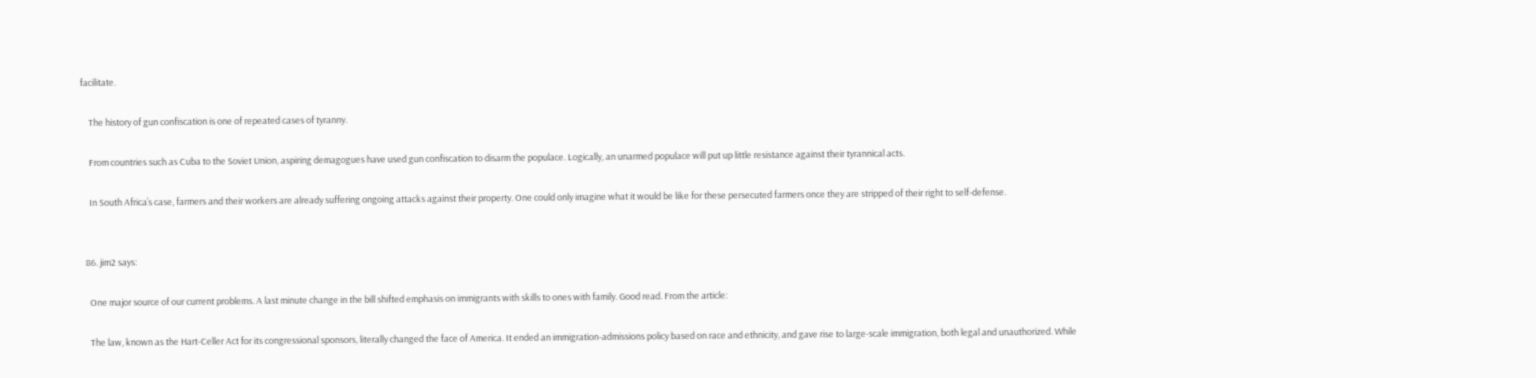facilitate.

    The history of gun confiscation is one of repeated cases of tyranny.

    From countries such as Cuba to the Soviet Union, aspiring demagogues have used gun confiscation to disarm the populace. Logically, an unarmed populace will put up little resistance against their tyrannical acts.

    In South Africa’s case, farmers and their workers are already suffering ongoing attacks against their property. One could only imagine what it would be like for these persecuted farmers once they are stripped of their right to self-defense.


  86. jim2 says:

    One major source of our current problems. A last minute change in the bill shifted emphasis on immigrants with skills to ones with family. Good read. From the article:

    The law, known as the Hart-Celler Act for its congressional sponsors, literally changed the face of America. It ended an immigration-admissions policy based on race and ethnicity, and gave rise to large-scale immigration, both legal and unauthorized. While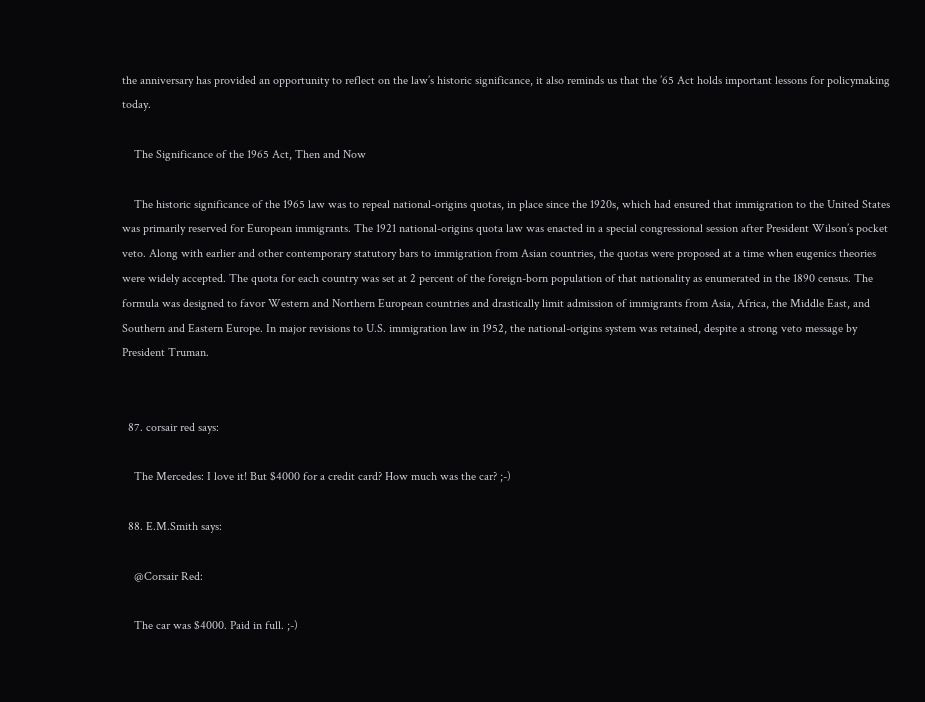the anniversary has provided an opportunity to reflect on the law’s historic significance, it also reminds us that the ’65 Act holds important lessons for policymaking today.

    The Significance of the 1965 Act, Then and Now

    The historic significance of the 1965 law was to repeal national-origins quotas, in place since the 1920s, which had ensured that immigration to the United States was primarily reserved for European immigrants. The 1921 national-origins quota law was enacted in a special congressional session after President Wilson’s pocket veto. Along with earlier and other contemporary statutory bars to immigration from Asian countries, the quotas were proposed at a time when eugenics theories were widely accepted. The quota for each country was set at 2 percent of the foreign-born population of that nationality as enumerated in the 1890 census. The formula was designed to favor Western and Northern European countries and drastically limit admission of immigrants from Asia, Africa, the Middle East, and Southern and Eastern Europe. In major revisions to U.S. immigration law in 1952, the national-origins system was retained, despite a strong veto message by President Truman.


  87. corsair red says:

    The Mercedes: I love it! But $4000 for a credit card? How much was the car? ;-)

  88. E.M.Smith says:

    @Corsair Red:

    The car was $4000. Paid in full. ;-)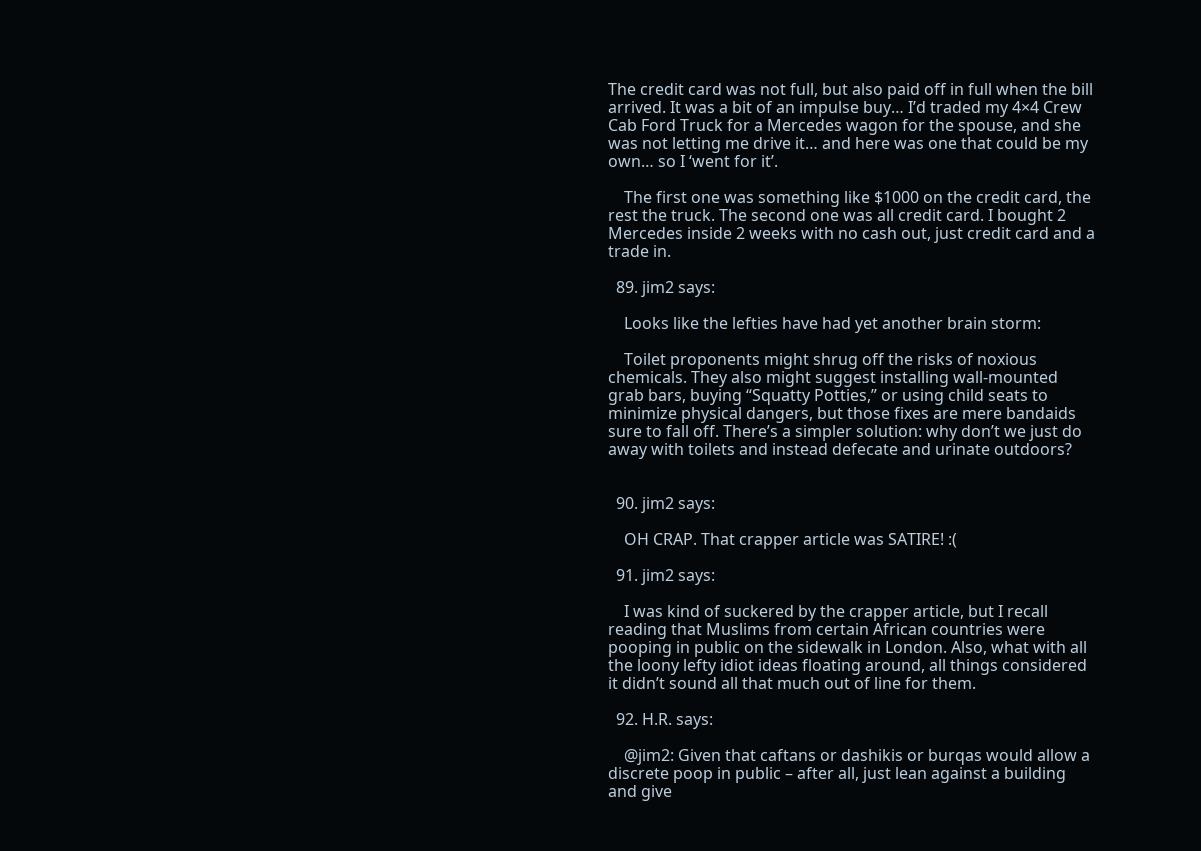The credit card was not full, but also paid off in full when the bill arrived. It was a bit of an impulse buy… I’d traded my 4×4 Crew Cab Ford Truck for a Mercedes wagon for the spouse, and she was not letting me drive it… and here was one that could be my own… so I ‘went for it’.

    The first one was something like $1000 on the credit card, the rest the truck. The second one was all credit card. I bought 2 Mercedes inside 2 weeks with no cash out, just credit card and a trade in.

  89. jim2 says:

    Looks like the lefties have had yet another brain storm:

    Toilet proponents might shrug off the risks of noxious chemicals. They also might suggest installing wall-mounted grab bars, buying “Squatty Potties,” or using child seats to minimize physical dangers, but those fixes are mere bandaids sure to fall off. There’s a simpler solution: why don’t we just do away with toilets and instead defecate and urinate outdoors?


  90. jim2 says:

    OH CRAP. That crapper article was SATIRE! :(

  91. jim2 says:

    I was kind of suckered by the crapper article, but I recall reading that Muslims from certain African countries were pooping in public on the sidewalk in London. Also, what with all the loony lefty idiot ideas floating around, all things considered it didn’t sound all that much out of line for them.

  92. H.R. says:

    @jim2: Given that caftans or dashikis or burqas would allow a discrete poop in public – after all, just lean against a building and give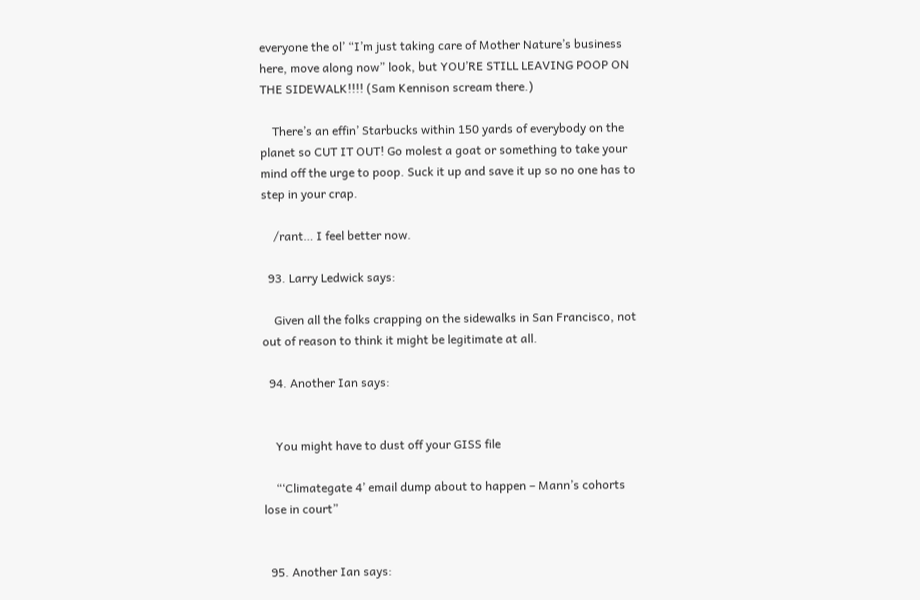everyone the ol’ “I’m just taking care of Mother Nature’s business here, move along now” look, but YOU’RE STILL LEAVING POOP ON THE SIDEWALK!!!! (Sam Kennison scream there.)

    There’s an effin’ Starbucks within 150 yards of everybody on the planet so CUT IT OUT! Go molest a goat or something to take your mind off the urge to poop. Suck it up and save it up so no one has to step in your crap.

    /rant… I feel better now.

  93. Larry Ledwick says:

    Given all the folks crapping on the sidewalks in San Francisco, not out of reason to think it might be legitimate at all.

  94. Another Ian says:


    You might have to dust off your GISS file

    “‘Climategate 4’ email dump about to happen – Mann’s cohorts lose in court”


  95. Another Ian says: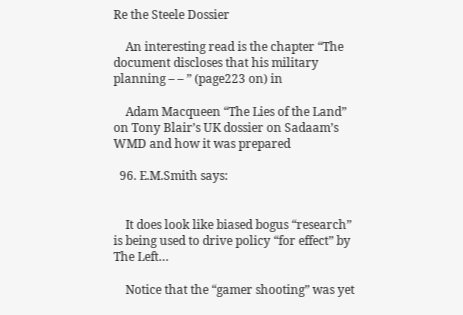Re the Steele Dossier

    An interesting read is the chapter “The document discloses that his military planning – – ” (page223 on) in

    Adam Macqueen “The Lies of the Land” on Tony Blair’s UK dossier on Sadaam’s WMD and how it was prepared

  96. E.M.Smith says:


    It does look like biased bogus “research” is being used to drive policy “for effect” by The Left…

    Notice that the “gamer shooting” was yet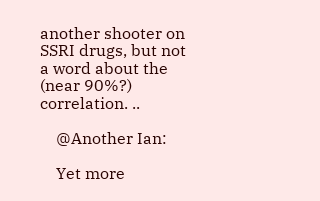another shooter on SSRI drugs, but not a word about the (near 90%?) correlation. ..

    @Another Ian:

    Yet more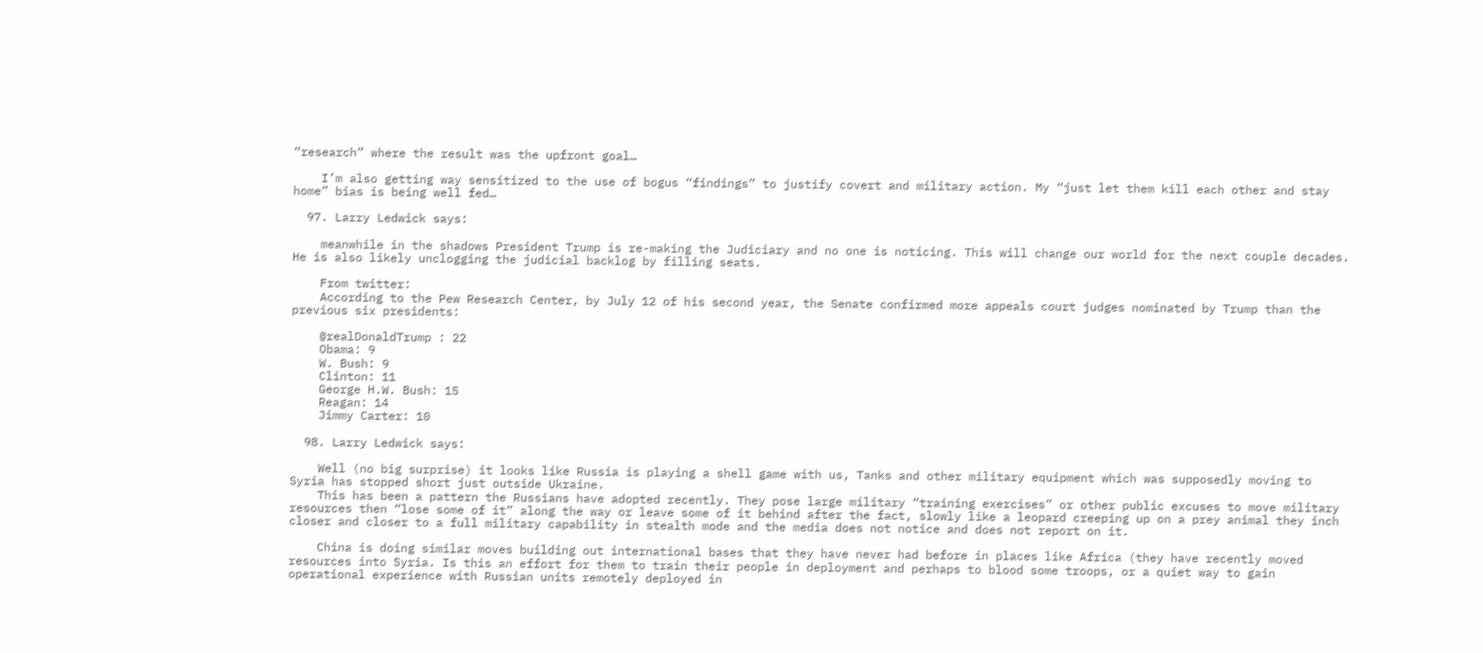“research” where the result was the upfront goal…

    I’m also getting way sensitized to the use of bogus “findings” to justify covert and military action. My “just let them kill each other and stay home” bias is being well fed…

  97. Larry Ledwick says:

    meanwhile in the shadows President Trump is re-making the Judiciary and no one is noticing. This will change our world for the next couple decades. He is also likely unclogging the judicial backlog by filling seats.

    From twitter:
    According to the Pew Research Center, by July 12 of his second year, the Senate confirmed more appeals court judges nominated by Trump than the previous six presidents:

    @realDonaldTrump : 22
    Obama: 9
    W. Bush: 9
    Clinton: 11
    George H.W. Bush: 15
    Reagan: 14
    Jimmy Carter: 10

  98. Larry Ledwick says:

    Well (no big surprise) it looks like Russia is playing a shell game with us, Tanks and other military equipment which was supposedly moving to Syria has stopped short just outside Ukraine.
    This has been a pattern the Russians have adopted recently. They pose large military “training exercises” or other public excuses to move military resources then “lose some of it” along the way or leave some of it behind after the fact, slowly like a leopard creeping up on a prey animal they inch closer and closer to a full military capability in stealth mode and the media does not notice and does not report on it.

    China is doing similar moves building out international bases that they have never had before in places like Africa (they have recently moved resources into Syria. Is this an effort for them to train their people in deployment and perhaps to blood some troops, or a quiet way to gain operational experience with Russian units remotely deployed in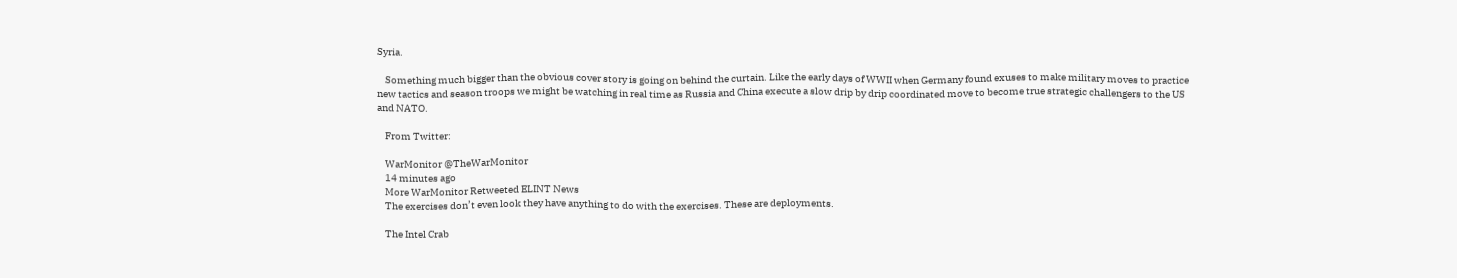Syria.

    Something much bigger than the obvious cover story is going on behind the curtain. Like the early days of WWII when Germany found exuses to make military moves to practice new tactics and season troops we might be watching in real time as Russia and China execute a slow drip by drip coordinated move to become true strategic challengers to the US and NATO.

    From Twitter:

    WarMonitor @TheWarMonitor
    14 minutes ago
    More WarMonitor Retweeted ELINT News
    The exercises don’t even look they have anything to do with the exercises. These are deployments.

    The Intel Crab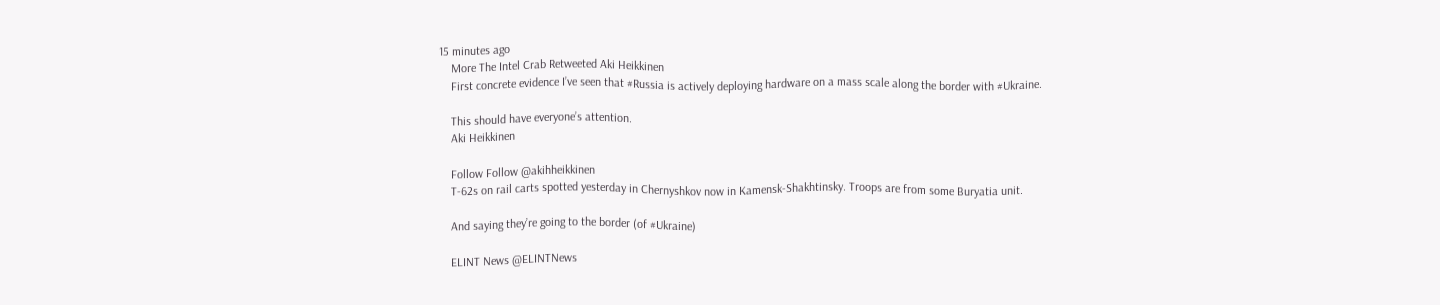15 minutes ago
    More The Intel Crab Retweeted Aki Heikkinen
    First concrete evidence I’ve seen that #Russia is actively deploying hardware on a mass scale along the border with #Ukraine.

    This should have everyone’s attention.
    Aki Heikkinen

    Follow Follow @akihheikkinen
    T-62s on rail carts spotted yesterday in Chernyshkov now in Kamensk-Shakhtinsky. Troops are from some Buryatia unit.

    And saying they’re going to the border (of #Ukraine)

    ELINT News @ELINTNews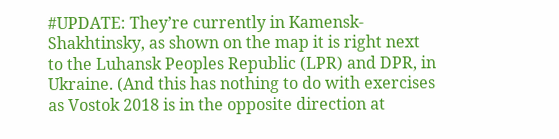#UPDATE: They’re currently in Kamensk-Shakhtinsky, as shown on the map it is right next to the Luhansk Peoples Republic (LPR) and DPR, in Ukraine. (And this has nothing to do with exercises as Vostok 2018 is in the opposite direction at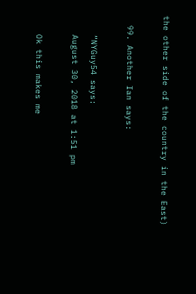the other side of the country in the East)

  99. Another Ian says:

    “NYGuy54 says:
    August 30, 2018 at 1:51 pm

    Ok this makes me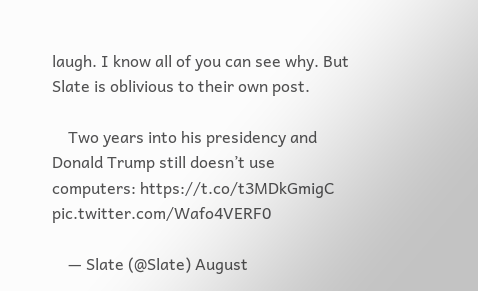laugh. I know all of you can see why. But Slate is oblivious to their own post.

    Two years into his presidency and Donald Trump still doesn’t use computers: https://t.co/t3MDkGmigC pic.twitter.com/Wafo4VERF0

    — Slate (@Slate) August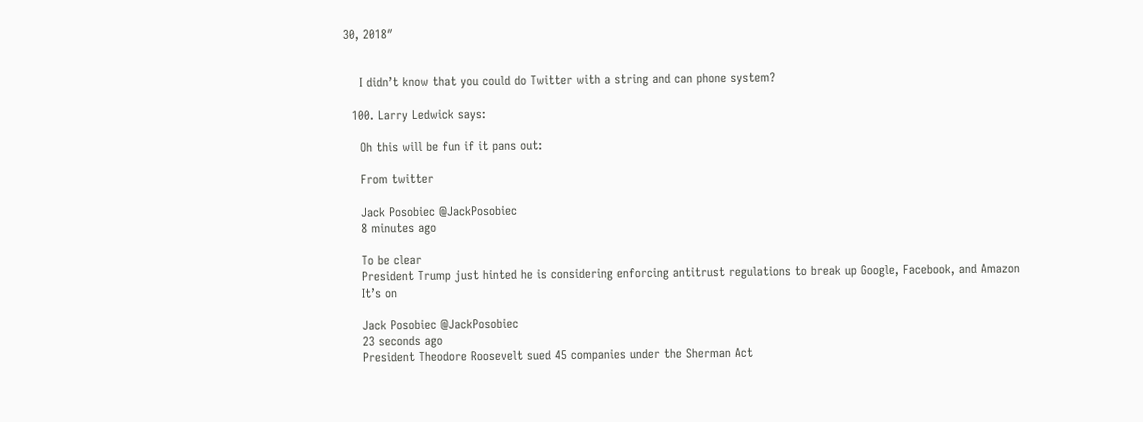30, 2018″


    I didn’t know that you could do Twitter with a string and can phone system?

  100. Larry Ledwick says:

    Oh this will be fun if it pans out:

    From twitter

    Jack Posobiec @JackPosobiec
    8 minutes ago

    To be clear
    President Trump just hinted he is considering enforcing antitrust regulations to break up Google, Facebook, and Amazon
    It’s on

    Jack Posobiec @JackPosobiec
    23 seconds ago
    President Theodore Roosevelt sued 45 companies under the Sherman Act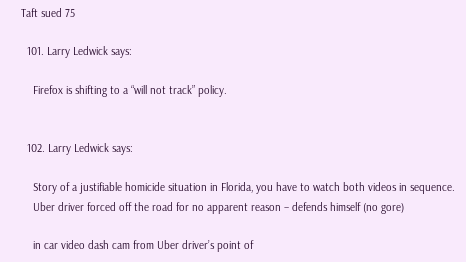Taft sued 75

  101. Larry Ledwick says:

    Firefox is shifting to a “will not track” policy.


  102. Larry Ledwick says:

    Story of a justifiable homicide situation in Florida, you have to watch both videos in sequence.
    Uber driver forced off the road for no apparent reason – defends himself (no gore)

    in car video dash cam from Uber driver’s point of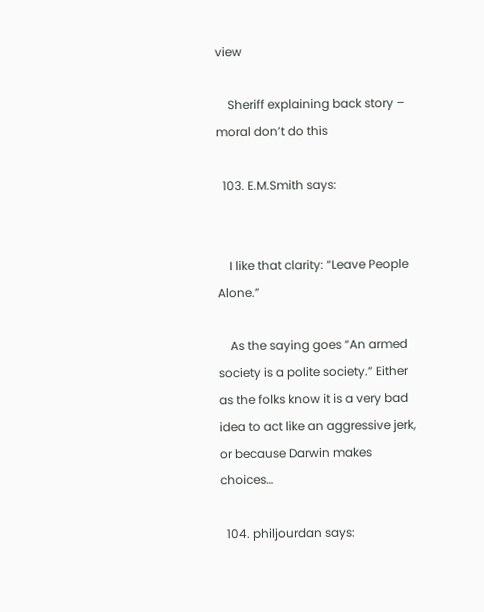view

    Sheriff explaining back story – moral don’t do this

  103. E.M.Smith says:


    I like that clarity: “Leave People Alone.”

    As the saying goes “An armed society is a polite society.” Either as the folks know it is a very bad idea to act like an aggressive jerk, or because Darwin makes choices…

  104. philjourdan says: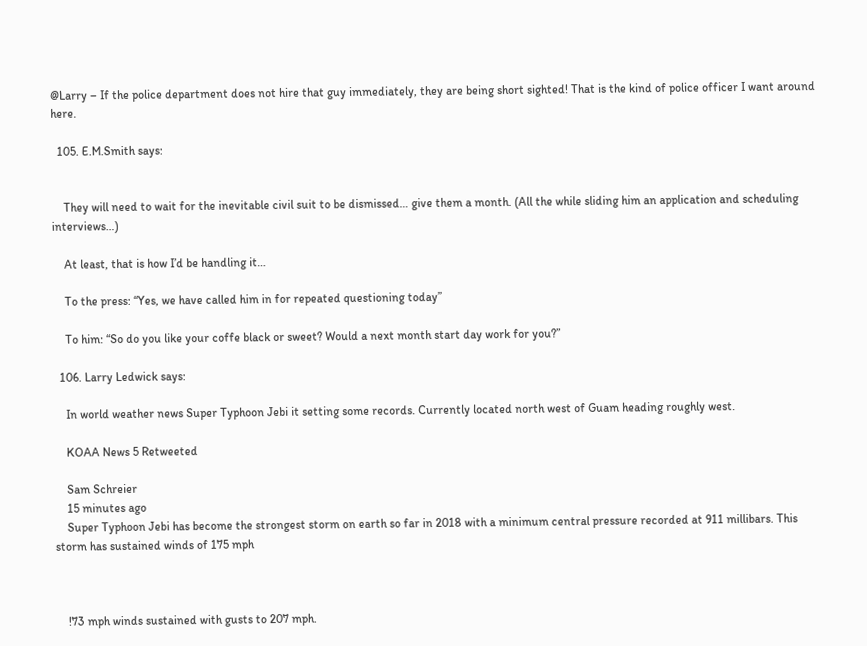@Larry – If the police department does not hire that guy immediately, they are being short sighted! That is the kind of police officer I want around here.

  105. E.M.Smith says:


    They will need to wait for the inevitable civil suit to be dismissed… give them a month. (All the while sliding him an application and scheduling interviews…)

    At least, that is how I’d be handling it…

    To the press: “Yes, we have called him in for repeated questioning today”

    To him: “So do you like your coffe black or sweet? Would a next month start day work for you?”

  106. Larry Ledwick says:

    In world weather news Super Typhoon Jebi it setting some records. Currently located north west of Guam heading roughly west.

    KOAA News 5 Retweeted

    Sam Schreier
    15 minutes ago
    Super Typhoon Jebi has become the strongest storm on earth so far in 2018 with a minimum central pressure recorded at 911 millibars. This storm has sustained winds of 175 mph



    !73 mph winds sustained with gusts to 207 mph.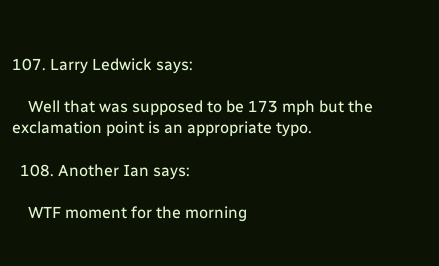107. Larry Ledwick says:

    Well that was supposed to be 173 mph but the exclamation point is an appropriate typo.

  108. Another Ian says:

    WTF moment for the morning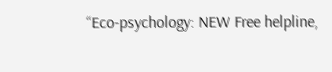“Eco-psychology: NEW Free helpline,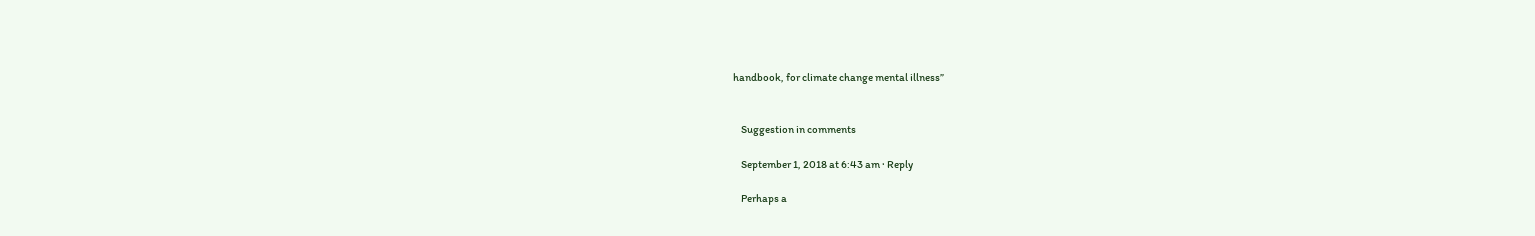handbook, for climate change mental illness”


    Suggestion in comments

    September 1, 2018 at 6:43 am · Reply

    Perhaps a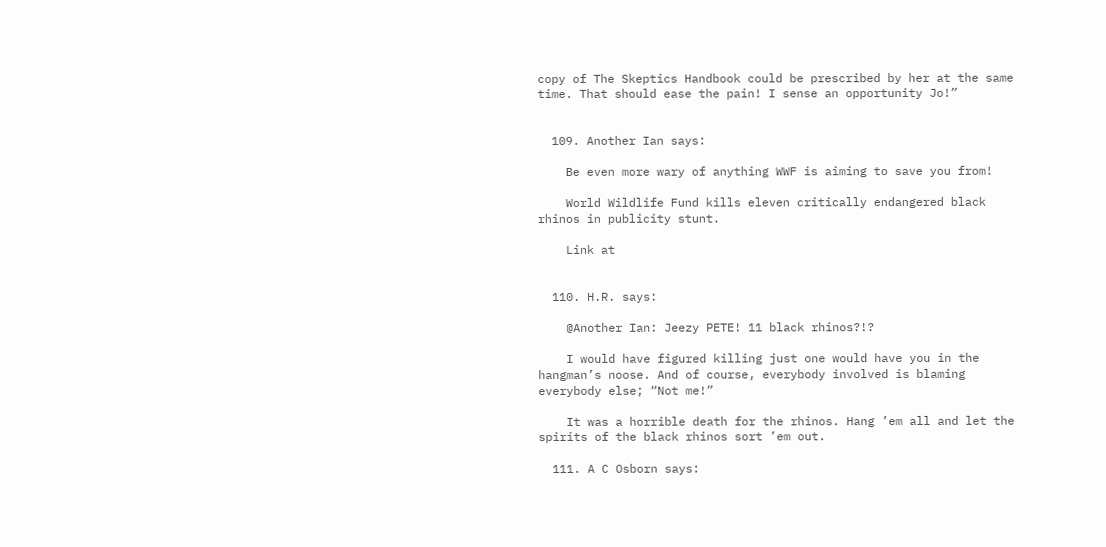copy of The Skeptics Handbook could be prescribed by her at the same time. That should ease the pain! I sense an opportunity Jo!”


  109. Another Ian says:

    Be even more wary of anything WWF is aiming to save you from!

    World Wildlife Fund kills eleven critically endangered black rhinos in publicity stunt.

    Link at


  110. H.R. says:

    @Another Ian: Jeezy PETE! 11 black rhinos?!?

    I would have figured killing just one would have you in the hangman’s noose. And of course, everybody involved is blaming everybody else; “Not me!”

    It was a horrible death for the rhinos. Hang ’em all and let the spirits of the black rhinos sort ’em out.

  111. A C Osborn says: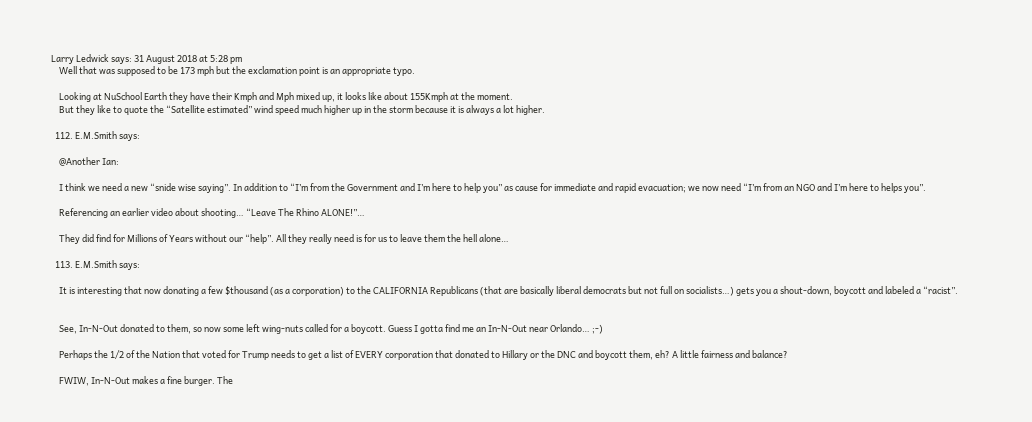Larry Ledwick says: 31 August 2018 at 5:28 pm
    Well that was supposed to be 173 mph but the exclamation point is an appropriate typo.

    Looking at NuSchool Earth they have their Kmph and Mph mixed up, it looks like about 155Kmph at the moment.
    But they like to quote the “Satellite estimated” wind speed much higher up in the storm because it is always a lot higher.

  112. E.M.Smith says:

    @Another Ian:

    I think we need a new “snide wise saying”. In addition to “I’m from the Government and I’m here to help you” as cause for immediate and rapid evacuation; we now need “I’m from an NGO and I’m here to helps you”.

    Referencing an earlier video about shooting… “Leave The Rhino ALONE!”…

    They did find for Millions of Years without our “help”. All they really need is for us to leave them the hell alone…

  113. E.M.Smith says:

    It is interesting that now donating a few $thousand (as a corporation) to the CALIFORNIA Republicans (that are basically liberal democrats but not full on socialists…) gets you a shout-down, boycott and labeled a “racist”.


    See, In-N-Out donated to them, so now some left wing-nuts called for a boycott. Guess I gotta find me an In-N-Out near Orlando… ;-)

    Perhaps the 1/2 of the Nation that voted for Trump needs to get a list of EVERY corporation that donated to Hillary or the DNC and boycott them, eh? A little fairness and balance?

    FWIW, In-N-Out makes a fine burger. The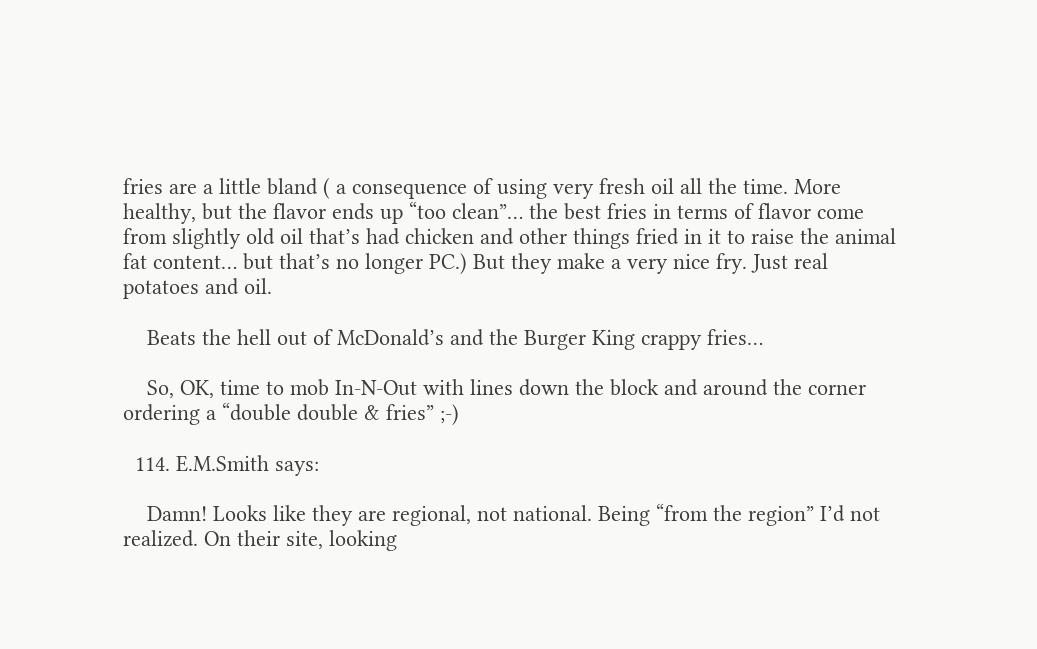fries are a little bland ( a consequence of using very fresh oil all the time. More healthy, but the flavor ends up “too clean”… the best fries in terms of flavor come from slightly old oil that’s had chicken and other things fried in it to raise the animal fat content… but that’s no longer PC.) But they make a very nice fry. Just real potatoes and oil.

    Beats the hell out of McDonald’s and the Burger King crappy fries…

    So, OK, time to mob In-N-Out with lines down the block and around the corner ordering a “double double & fries” ;-)

  114. E.M.Smith says:

    Damn! Looks like they are regional, not national. Being “from the region” I’d not realized. On their site, looking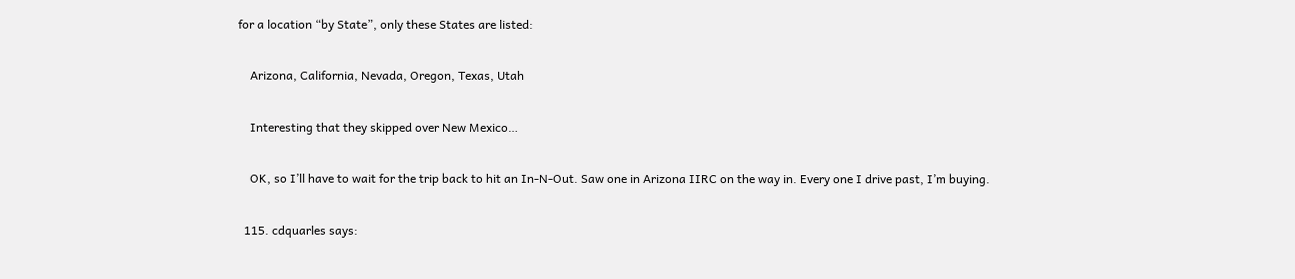for a location “by State”, only these States are listed:

    Arizona, California, Nevada, Oregon, Texas, Utah

    Interesting that they skipped over New Mexico…

    OK, so I’ll have to wait for the trip back to hit an In-N-Out. Saw one in Arizona IIRC on the way in. Every one I drive past, I’m buying.

  115. cdquarles says: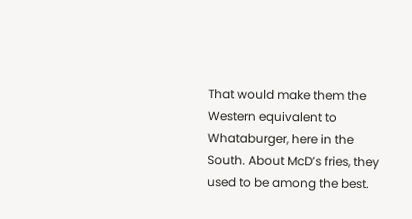That would make them the Western equivalent to Whataburger, here in the South. About McD’s fries, they used to be among the best.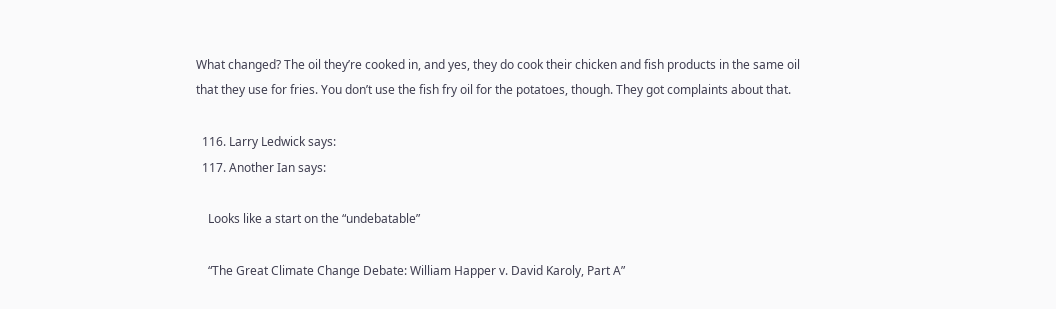What changed? The oil they’re cooked in, and yes, they do cook their chicken and fish products in the same oil that they use for fries. You don’t use the fish fry oil for the potatoes, though. They got complaints about that.

  116. Larry Ledwick says:
  117. Another Ian says:

    Looks like a start on the “undebatable”

    “The Great Climate Change Debate: William Happer v. David Karoly, Part A”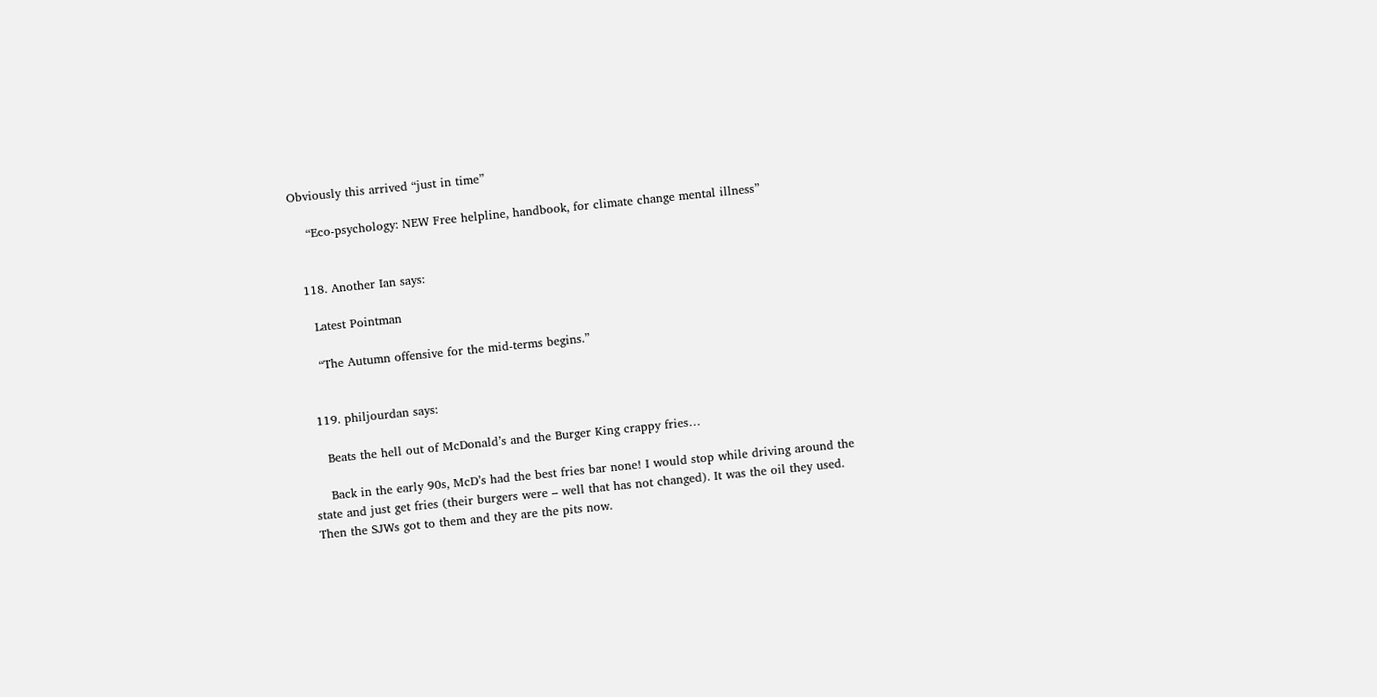Obviously this arrived “just in time”

    “Eco-psychology: NEW Free helpline, handbook, for climate change mental illness”


  118. Another Ian says:

    Latest Pointman

    “The Autumn offensive for the mid-terms begins.”


  119. philjourdan says:

    Beats the hell out of McDonald’s and the Burger King crappy fries…

    Back in the early 90s, McD’s had the best fries bar none! I would stop while driving around the state and just get fries (their burgers were – well that has not changed). It was the oil they used. Then the SJWs got to them and they are the pits now.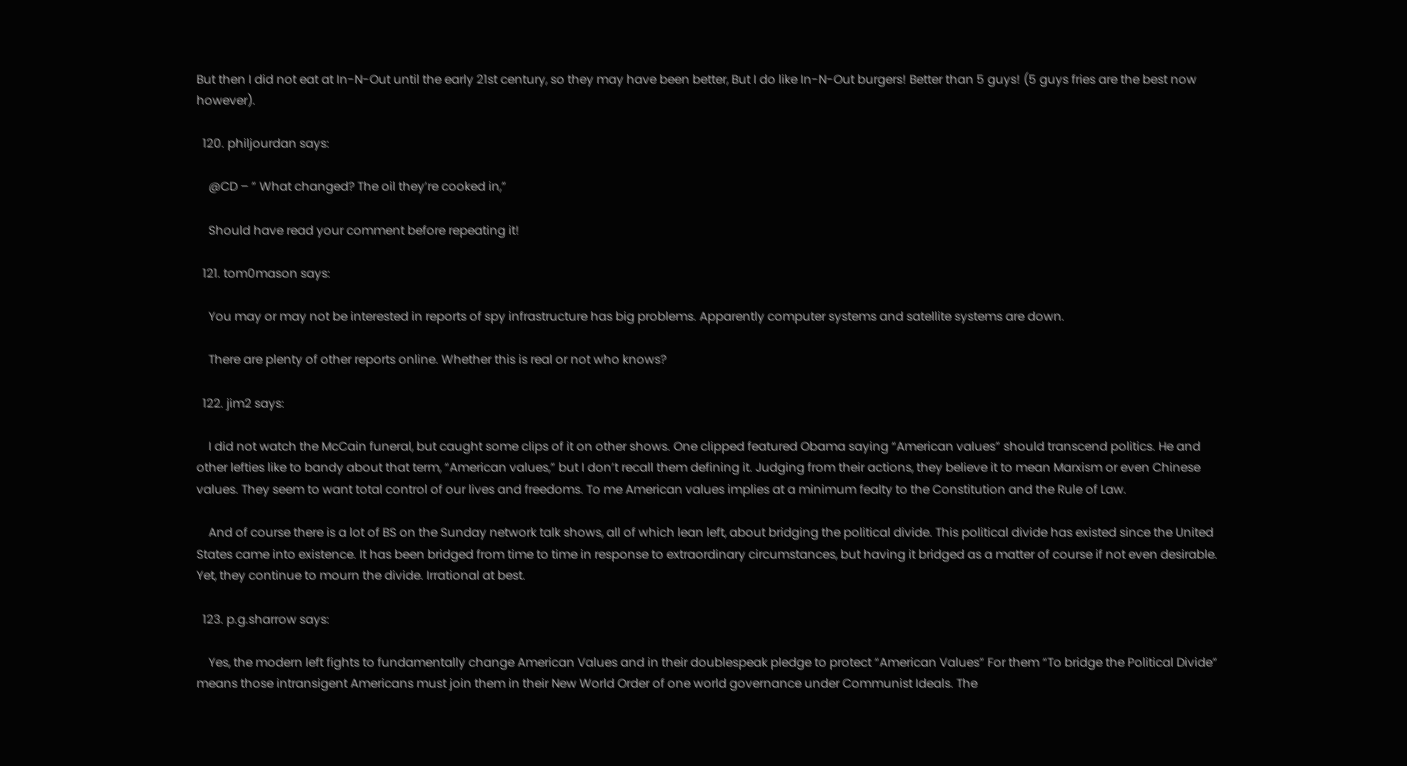But then I did not eat at In-N-Out until the early 21st century, so they may have been better, But I do like In-N-Out burgers! Better than 5 guys! (5 guys fries are the best now however).

  120. philjourdan says:

    @CD – ” What changed? The oil they’re cooked in,”

    Should have read your comment before repeating it!

  121. tom0mason says:

    You may or may not be interested in reports of spy infrastructure has big problems. Apparently computer systems and satellite systems are down.

    There are plenty of other reports online. Whether this is real or not who knows?

  122. jim2 says:

    I did not watch the McCain funeral, but caught some clips of it on other shows. One clipped featured Obama saying “American values” should transcend politics. He and other lefties like to bandy about that term, “American values,” but I don’t recall them defining it. Judging from their actions, they believe it to mean Marxism or even Chinese values. They seem to want total control of our lives and freedoms. To me American values implies at a minimum fealty to the Constitution and the Rule of Law.

    And of course there is a lot of BS on the Sunday network talk shows, all of which lean left, about bridging the political divide. This political divide has existed since the United States came into existence. It has been bridged from time to time in response to extraordinary circumstances, but having it bridged as a matter of course if not even desirable. Yet, they continue to mourn the divide. Irrational at best.

  123. p.g.sharrow says:

    Yes, the modern left fights to fundamentally change American Values and in their doublespeak pledge to protect “American Values” For them “To bridge the Political Divide” means those intransigent Americans must join them in their New World Order of one world governance under Communist Ideals. The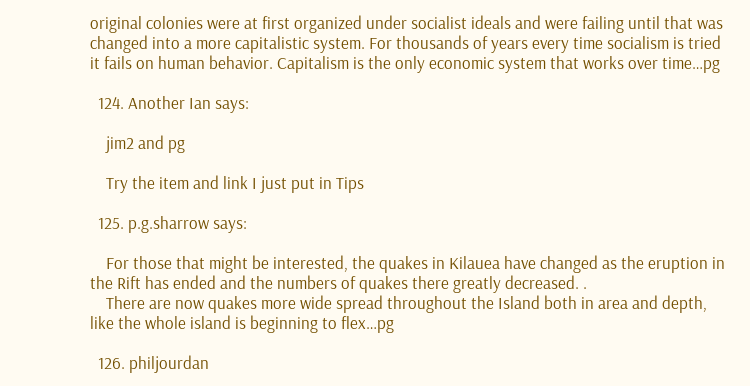original colonies were at first organized under socialist ideals and were failing until that was changed into a more capitalistic system. For thousands of years every time socialism is tried it fails on human behavior. Capitalism is the only economic system that works over time…pg

  124. Another Ian says:

    jim2 and pg

    Try the item and link I just put in Tips

  125. p.g.sharrow says:

    For those that might be interested, the quakes in Kilauea have changed as the eruption in the Rift has ended and the numbers of quakes there greatly decreased. .
    There are now quakes more wide spread throughout the Island both in area and depth, like the whole island is beginning to flex…pg

  126. philjourdan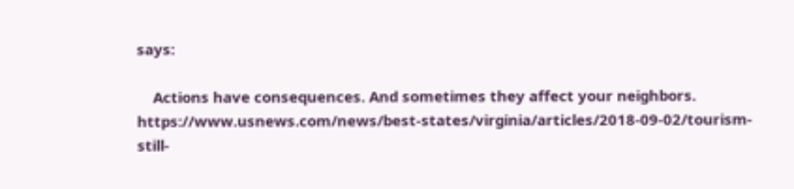says:

    Actions have consequences. And sometimes they affect your neighbors. https://www.usnews.com/news/best-states/virginia/articles/2018-09-02/tourism-still-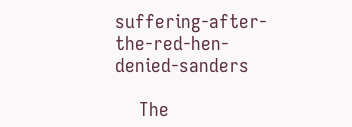suffering-after-the-red-hen-denied-sanders

    The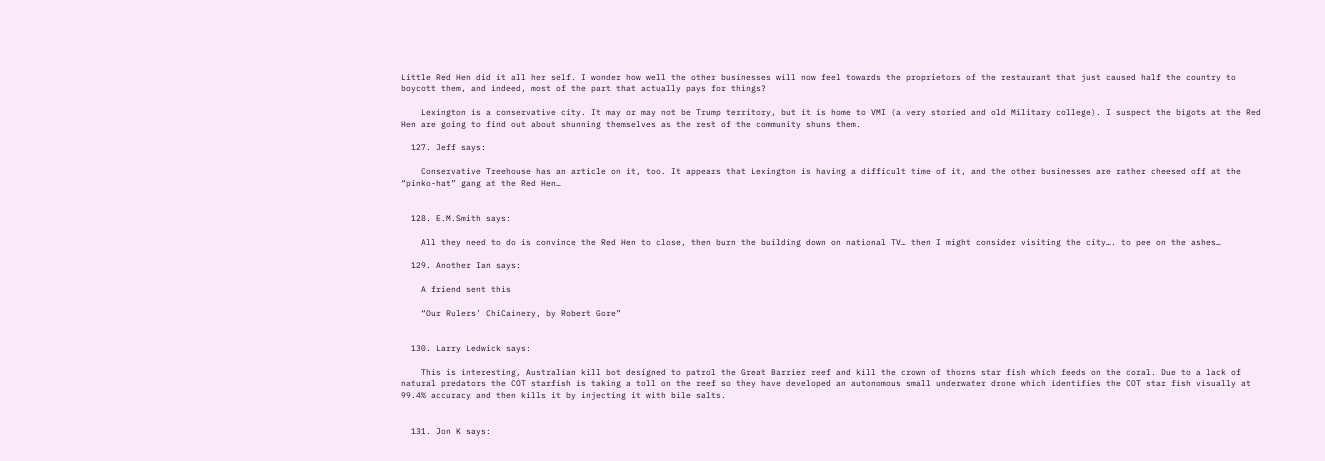Little Red Hen did it all her self. I wonder how well the other businesses will now feel towards the proprietors of the restaurant that just caused half the country to boycott them, and indeed, most of the part that actually pays for things?

    Lexington is a conservative city. It may or may not be Trump territory, but it is home to VMI (a very storied and old Military college). I suspect the bigots at the Red Hen are going to find out about shunning themselves as the rest of the community shuns them.

  127. Jeff says:

    Conservative Treehouse has an article on it, too. It appears that Lexington is having a difficult time of it, and the other businesses are rather cheesed off at the “pinko-hat” gang at the Red Hen…


  128. E.M.Smith says:

    All they need to do is convince the Red Hen to close, then burn the building down on national TV… then I might consider visiting the city…. to pee on the ashes…

  129. Another Ian says:

    A friend sent this

    “Our Rulers’ ChiCainery, by Robert Gore”


  130. Larry Ledwick says:

    This is interesting, Australian kill bot designed to patrol the Great Barrier reef and kill the crown of thorns star fish which feeds on the coral. Due to a lack of natural predators the COT starfish is taking a toll on the reef so they have developed an autonomous small underwater drone which identifies the COT star fish visually at 99.4% accuracy and then kills it by injecting it with bile salts.


  131. Jon K says: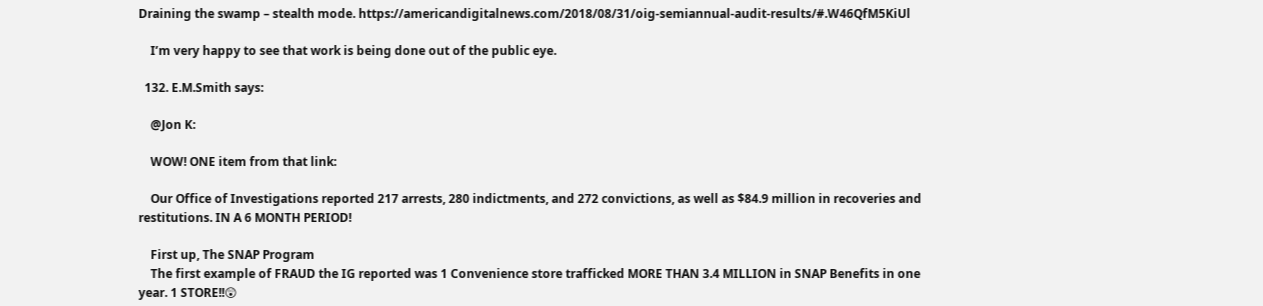Draining the swamp – stealth mode. https://americandigitalnews.com/2018/08/31/oig-semiannual-audit-results/#.W46QfM5KiUl

    I’m very happy to see that work is being done out of the public eye.

  132. E.M.Smith says:

    @Jon K:

    WOW! ONE item from that link:

    Our Office of Investigations reported 217 arrests, 280 indictments, and 272 convictions, as well as $84.9 million in recoveries and restitutions. IN A 6 MONTH PERIOD!

    First up, The SNAP Program
    The first example of FRAUD the IG reported was 1 Convenience store trafficked MORE THAN 3.4 MILLION in SNAP Benefits in one year. 1 STORE!!😲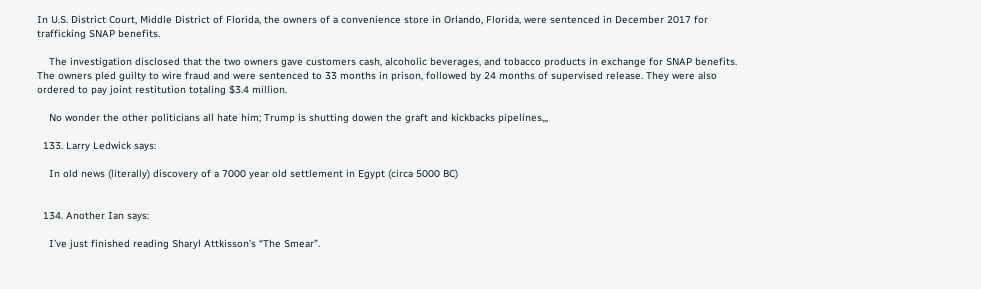In U.S. District Court, Middle District of Florida, the owners of a convenience store in Orlando, Florida, were sentenced in December 2017 for trafficking SNAP benefits.

    The investigation disclosed that the two owners gave customers cash, alcoholic beverages, and tobacco products in exchange for SNAP benefits. The owners pled guilty to wire fraud and were sentenced to 33 months in prison, followed by 24 months of supervised release. They were also ordered to pay joint restitution totaling $3.4 million.

    No wonder the other politicians all hate him; Trump is shutting dowen the graft and kickbacks pipelines,,,

  133. Larry Ledwick says:

    In old news (literally) discovery of a 7000 year old settlement in Egypt (circa 5000 BC)


  134. Another Ian says:

    I’ve just finished reading Sharyl Attkisson’s “The Smear”.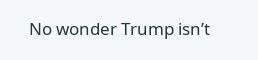No wonder Trump isn’t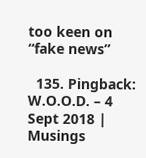too keen on “fake news”

  135. Pingback: W.O.O.D. – 4 Sept 2018 | Musings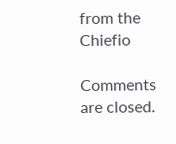from the Chiefio

Comments are closed.